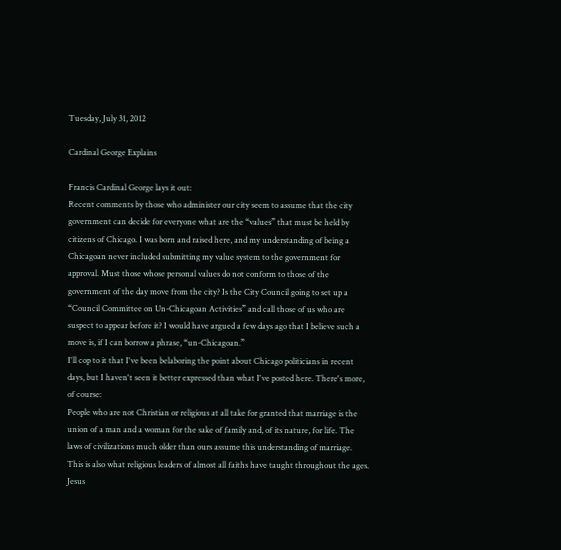Tuesday, July 31, 2012

Cardinal George Explains

Francis Cardinal George lays it out:
Recent comments by those who administer our city seem to assume that the city government can decide for everyone what are the “values” that must be held by citizens of Chicago. I was born and raised here, and my understanding of being a Chicagoan never included submitting my value system to the government for approval. Must those whose personal values do not conform to those of the government of the day move from the city? Is the City Council going to set up a “Council Committee on Un-Chicagoan Activities” and call those of us who are suspect to appear before it? I would have argued a few days ago that I believe such a move is, if I can borrow a phrase, “un-Chicagoan.”
I'll cop to it that I've been belaboring the point about Chicago politicians in recent days, but I haven't seen it better expressed than what I've posted here. There's more, of course:
People who are not Christian or religious at all take for granted that marriage is the union of a man and a woman for the sake of family and, of its nature, for life. The laws of civilizations much older than ours assume this understanding of marriage. This is also what religious leaders of almost all faiths have taught throughout the ages. Jesus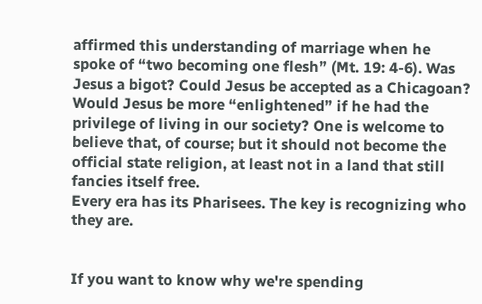affirmed this understanding of marriage when he spoke of “two becoming one flesh” (Mt. 19: 4-6). Was Jesus a bigot? Could Jesus be accepted as a Chicagoan? Would Jesus be more “enlightened” if he had the privilege of living in our society? One is welcome to believe that, of course; but it should not become the official state religion, at least not in a land that still fancies itself free.
Every era has its Pharisees. The key is recognizing who they are.


If you want to know why we're spending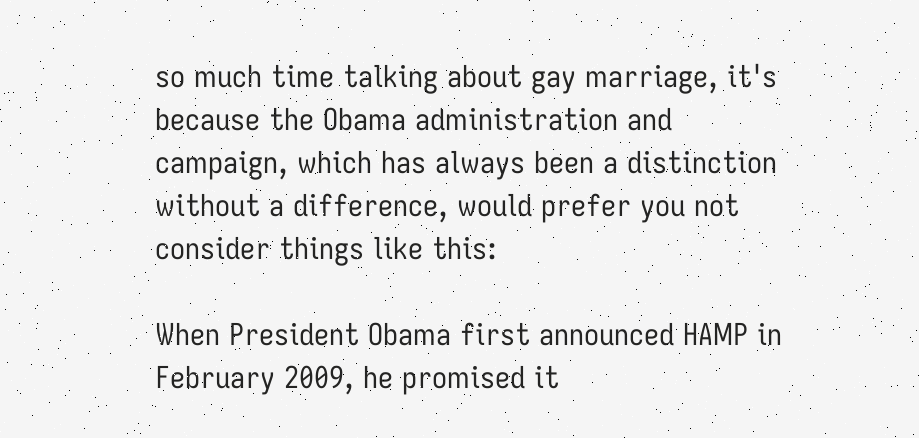so much time talking about gay marriage, it's because the Obama administration and campaign, which has always been a distinction without a difference, would prefer you not consider things like this:

When President Obama first announced HAMP in February 2009, he promised it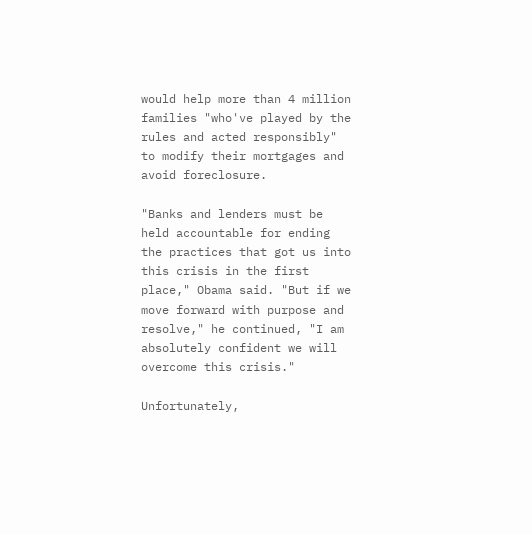would help more than 4 million families "who've played by the rules and acted responsibly" to modify their mortgages and avoid foreclosure.

"Banks and lenders must be held accountable for ending the practices that got us into this crisis in the first place," Obama said. "But if we move forward with purpose and resolve," he continued, "I am absolutely confident we will overcome this crisis."

Unfortunately,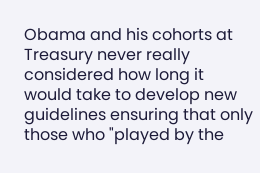Obama and his cohorts at Treasury never really considered how long it would take to develop new guidelines ensuring that only those who "played by the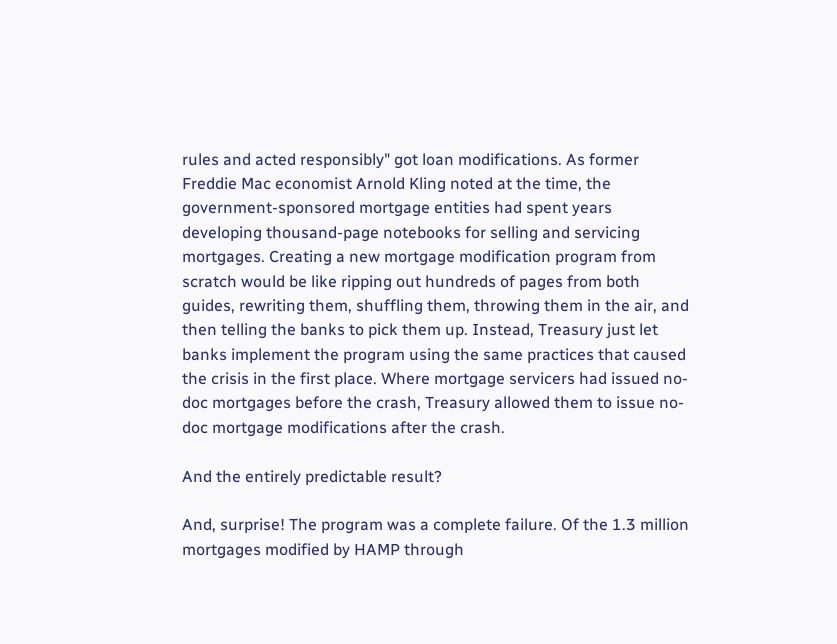rules and acted responsibly" got loan modifications. As former Freddie Mac economist Arnold Kling noted at the time, the government-sponsored mortgage entities had spent years developing thousand-page notebooks for selling and servicing mortgages. Creating a new mortgage modification program from scratch would be like ripping out hundreds of pages from both guides, rewriting them, shuffling them, throwing them in the air, and then telling the banks to pick them up. Instead, Treasury just let banks implement the program using the same practices that caused the crisis in the first place. Where mortgage servicers had issued no-doc mortgages before the crash, Treasury allowed them to issue no-doc mortgage modifications after the crash.

And the entirely predictable result?

And, surprise! The program was a complete failure. Of the 1.3 million mortgages modified by HAMP through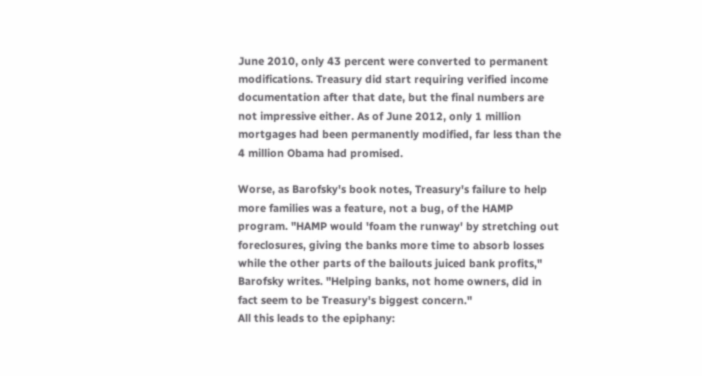June 2010, only 43 percent were converted to permanent modifications. Treasury did start requiring verified income documentation after that date, but the final numbers are not impressive either. As of June 2012, only 1 million mortgages had been permanently modified, far less than the 4 million Obama had promised.

Worse, as Barofsky's book notes, Treasury's failure to help more families was a feature, not a bug, of the HAMP program. "HAMP would 'foam the runway' by stretching out foreclosures, giving the banks more time to absorb losses while the other parts of the bailouts juiced bank profits," Barofsky writes. "Helping banks, not home owners, did in fact seem to be Treasury's biggest concern."
All this leads to the epiphany: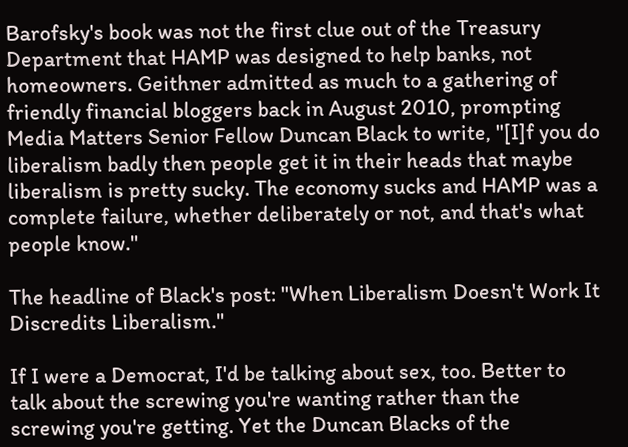Barofsky's book was not the first clue out of the Treasury Department that HAMP was designed to help banks, not homeowners. Geithner admitted as much to a gathering of friendly financial bloggers back in August 2010, prompting Media Matters Senior Fellow Duncan Black to write, "[I]f you do liberalism badly then people get it in their heads that maybe liberalism is pretty sucky. The economy sucks and HAMP was a complete failure, whether deliberately or not, and that's what people know."

The headline of Black's post: "When Liberalism Doesn't Work It Discredits Liberalism."

If I were a Democrat, I'd be talking about sex, too. Better to talk about the screwing you're wanting rather than the screwing you're getting. Yet the Duncan Blacks of the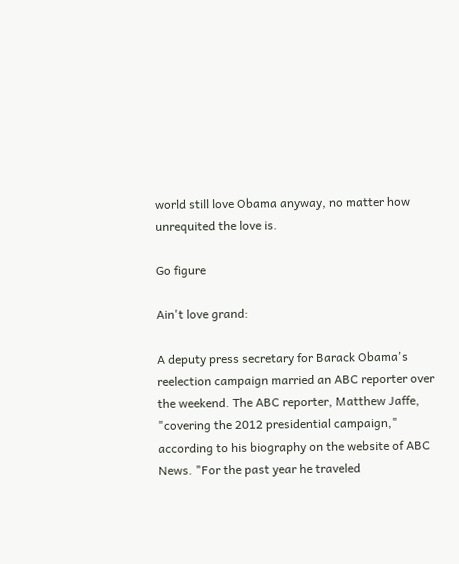world still love Obama anyway, no matter how unrequited the love is.

Go figure

Ain't love grand:

A deputy press secretary for Barack Obama's reelection campaign married an ABC reporter over the weekend. The ABC reporter, Matthew Jaffe, "covering the 2012 presidential campaign," according to his biography on the website of ABC News. "For the past year he traveled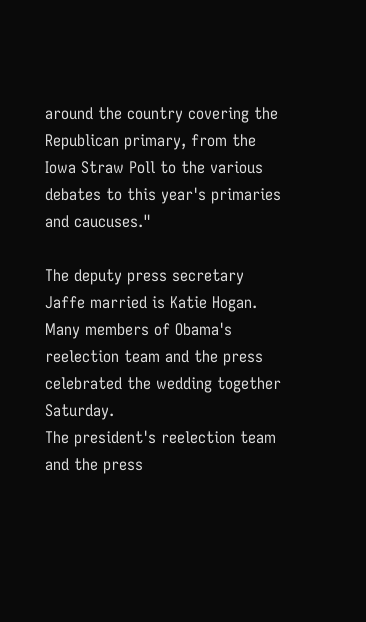around the country covering the Republican primary, from the Iowa Straw Poll to the various debates to this year's primaries and caucuses."

The deputy press secretary Jaffe married is Katie Hogan. Many members of Obama's reelection team and the press celebrated the wedding together Saturday.
The president's reelection team and the press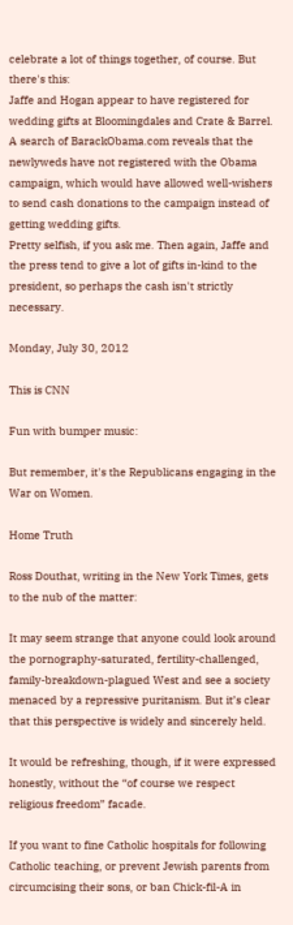celebrate a lot of things together, of course. But there's this:
Jaffe and Hogan appear to have registered for wedding gifts at Bloomingdales and Crate & Barrel. A search of BarackObama.com reveals that the newlyweds have not registered with the Obama campaign, which would have allowed well-wishers to send cash donations to the campaign instead of getting wedding gifts.
Pretty selfish, if you ask me. Then again, Jaffe and the press tend to give a lot of gifts in-kind to the president, so perhaps the cash isn't strictly necessary.

Monday, July 30, 2012

This is CNN

Fun with bumper music:

But remember, it's the Republicans engaging in the War on Women.

Home Truth

Ross Douthat, writing in the New York Times, gets to the nub of the matter:

It may seem strange that anyone could look around the pornography-saturated, fertility-challenged, family-breakdown-plagued West and see a society menaced by a repressive puritanism. But it’s clear that this perspective is widely and sincerely held.

It would be refreshing, though, if it were expressed honestly, without the “of course we respect religious freedom” facade.

If you want to fine Catholic hospitals for following Catholic teaching, or prevent Jewish parents from circumcising their sons, or ban Chick-fil-A in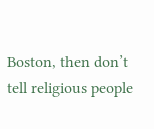Boston, then don’t tell religious people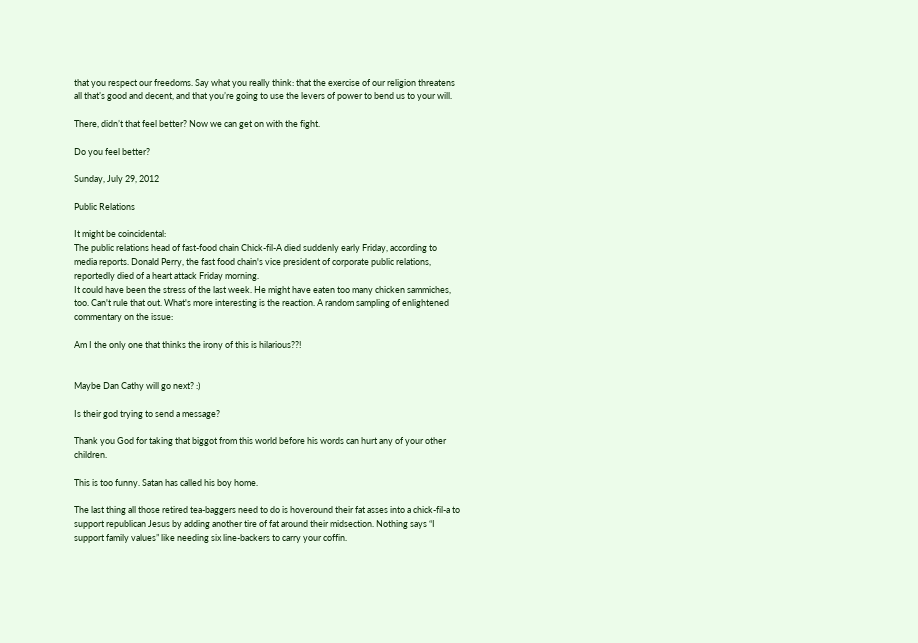that you respect our freedoms. Say what you really think: that the exercise of our religion threatens all that’s good and decent, and that you’re going to use the levers of power to bend us to your will.

There, didn’t that feel better? Now we can get on with the fight.

Do you feel better?

Sunday, July 29, 2012

Public Relations

It might be coincidental:
The public relations head of fast-food chain Chick-fil-A died suddenly early Friday, according to media reports. Donald Perry, the fast food chain's vice president of corporate public relations, reportedly died of a heart attack Friday morning.
It could have been the stress of the last week. He might have eaten too many chicken sammiches, too. Can't rule that out. What's more interesting is the reaction. A random sampling of enlightened commentary on the issue:

Am I the only one that thinks the irony of this is hilarious??!


Maybe Dan Cathy will go next? :)

Is their god trying to send a message?

Thank you God for taking that biggot from this world before his words can hurt any of your other children.

This is too funny. Satan has called his boy home.

The last thing all those retired tea-baggers need to do is hoveround their fat asses into a chick-fil-a to support republican Jesus by adding another tire of fat around their midsection. Nothing says “I support family values” like needing six line-backers to carry your coffin.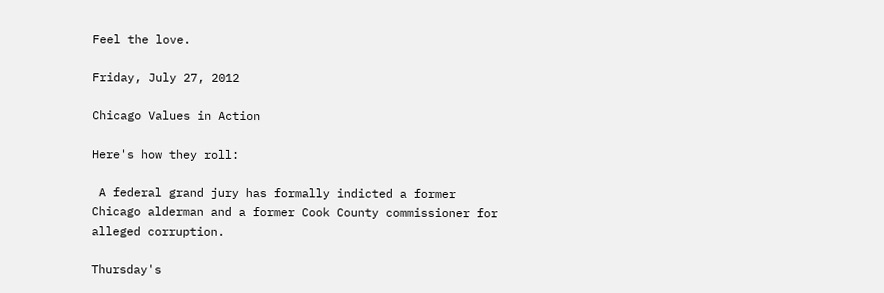Feel the love.

Friday, July 27, 2012

Chicago Values in Action

Here's how they roll:

 A federal grand jury has formally indicted a former Chicago alderman and a former Cook County commissioner for alleged corruption.

Thursday's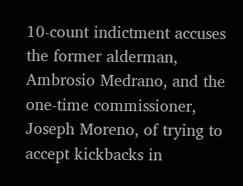10-count indictment accuses the former alderman, Ambrosio Medrano, and the one-time commissioner, Joseph Moreno, of trying to accept kickbacks in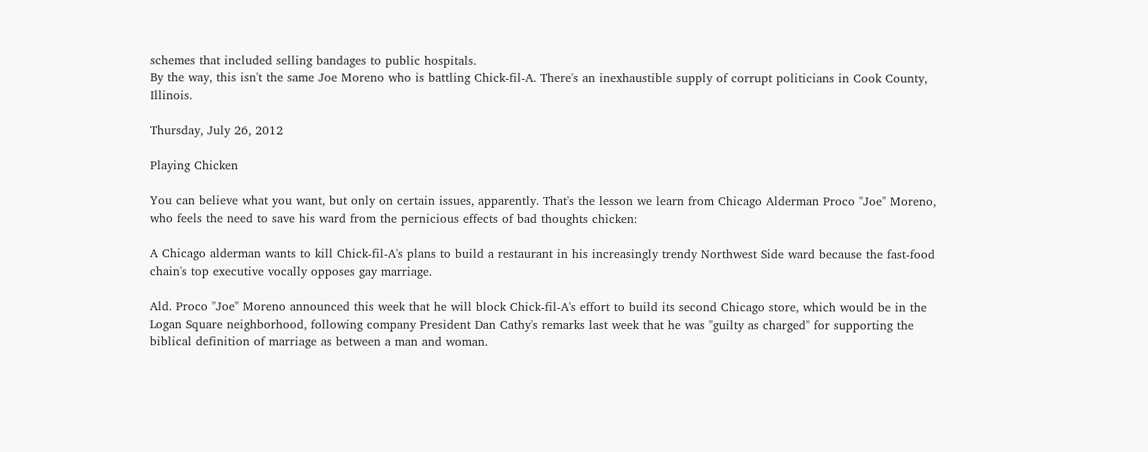schemes that included selling bandages to public hospitals.
By the way, this isn't the same Joe Moreno who is battling Chick-fil-A. There's an inexhaustible supply of corrupt politicians in Cook County, Illinois.

Thursday, July 26, 2012

Playing Chicken

You can believe what you want, but only on certain issues, apparently. That's the lesson we learn from Chicago Alderman Proco "Joe" Moreno, who feels the need to save his ward from the pernicious effects of bad thoughts chicken:

A Chicago alderman wants to kill Chick-fil-A's plans to build a restaurant in his increasingly trendy Northwest Side ward because the fast-food chain's top executive vocally opposes gay marriage.

Ald. Proco "Joe" Moreno announced this week that he will block Chick-fil-A's effort to build its second Chicago store, which would be in the Logan Square neighborhood, following company President Dan Cathy's remarks last week that he was "guilty as charged" for supporting the biblical definition of marriage as between a man and woman.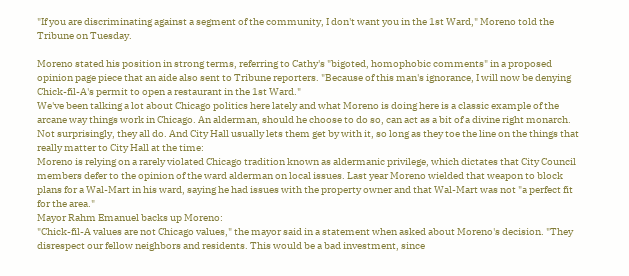"If you are discriminating against a segment of the community, I don't want you in the 1st Ward," Moreno told the Tribune on Tuesday.

Moreno stated his position in strong terms, referring to Cathy's "bigoted, homophobic comments" in a proposed opinion page piece that an aide also sent to Tribune reporters. "Because of this man's ignorance, I will now be denying Chick-fil-A's permit to open a restaurant in the 1st Ward."
We've been talking a lot about Chicago politics here lately and what Moreno is doing here is a classic example of the arcane way things work in Chicago. An alderman, should he choose to do so, can act as a bit of a divine right monarch. Not surprisingly, they all do. And City Hall usually lets them get by with it, so long as they toe the line on the things that really matter to City Hall at the time:
Moreno is relying on a rarely violated Chicago tradition known as aldermanic privilege, which dictates that City Council members defer to the opinion of the ward alderman on local issues. Last year Moreno wielded that weapon to block plans for a Wal-Mart in his ward, saying he had issues with the property owner and that Wal-Mart was not "a perfect fit for the area."
Mayor Rahm Emanuel backs up Moreno:
"Chick-fil-A values are not Chicago values," the mayor said in a statement when asked about Moreno's decision. "They disrespect our fellow neighbors and residents. This would be a bad investment, since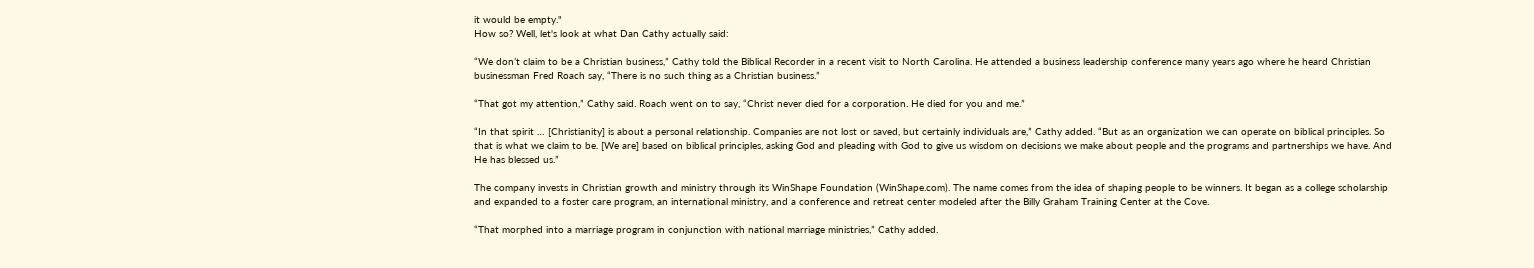it would be empty."
How so? Well, let's look at what Dan Cathy actually said:

“We don’t claim to be a Christian business,” Cathy told the Biblical Recorder in a recent visit to North Carolina. He attended a business leadership conference many years ago where he heard Christian businessman Fred Roach say, “There is no such thing as a Christian business.”

“That got my attention,” Cathy said. Roach went on to say, “Christ never died for a corporation. He died for you and me.”

“In that spirit … [Christianity] is about a personal relationship. Companies are not lost or saved, but certainly individuals are,” Cathy added. “But as an organization we can operate on biblical principles. So that is what we claim to be. [We are] based on biblical principles, asking God and pleading with God to give us wisdom on decisions we make about people and the programs and partnerships we have. And He has blessed us.”

The company invests in Christian growth and ministry through its WinShape Foundation (WinShape.com). The name comes from the idea of shaping people to be winners. It began as a college scholarship and expanded to a foster care program, an international ministry, and a conference and retreat center modeled after the Billy Graham Training Center at the Cove.

“That morphed into a marriage program in conjunction with national marriage ministries,” Cathy added.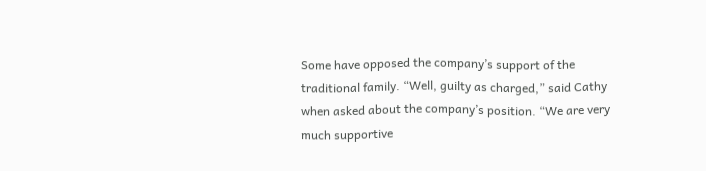Some have opposed the company’s support of the traditional family. “Well, guilty as charged,” said Cathy when asked about the company’s position. “We are very much supportive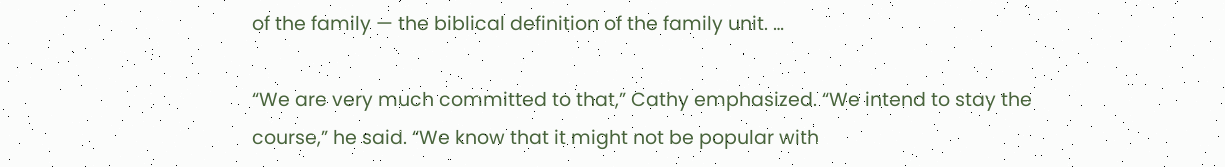of the family — the biblical definition of the family unit. …

“We are very much committed to that,” Cathy emphasized. “We intend to stay the course,” he said. “We know that it might not be popular with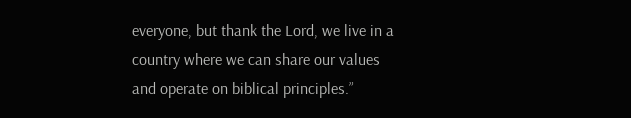everyone, but thank the Lord, we live in a country where we can share our values and operate on biblical principles.”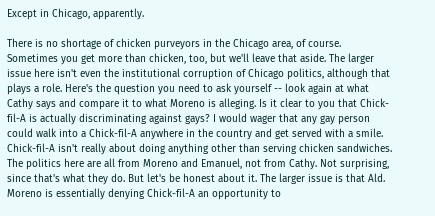Except in Chicago, apparently.

There is no shortage of chicken purveyors in the Chicago area, of course. Sometimes you get more than chicken, too, but we'll leave that aside. The larger issue here isn't even the institutional corruption of Chicago politics, although that plays a role. Here's the question you need to ask yourself -- look again at what Cathy says and compare it to what Moreno is alleging. Is it clear to you that Chick-fil-A is actually discriminating against gays? I would wager that any gay person could walk into a Chick-fil-A anywhere in the country and get served with a smile. Chick-fil-A isn't really about doing anything other than serving chicken sandwiches. The politics here are all from Moreno and Emanuel, not from Cathy. Not surprising, since that's what they do. But let's be honest about it. The larger issue is that Ald. Moreno is essentially denying Chick-fil-A an opportunity to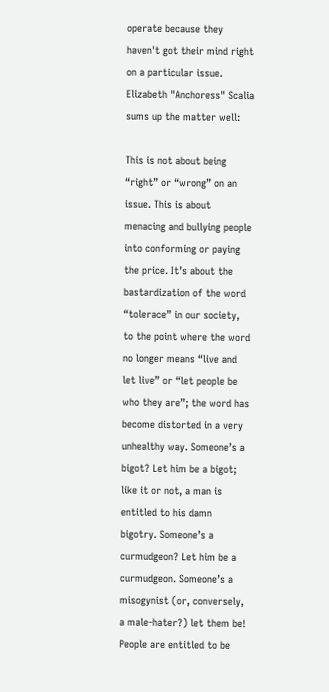operate because they haven't got their mind right on a particular issue. Elizabeth "Anchoress" Scalia sums up the matter well:

This is not about being “right” or “wrong” on an issue. This is about menacing and bullying people into conforming or paying the price. It’s about the bastardization of the word “tolerace” in our society, to the point where the word no longer means “live and let live” or “let people be who they are”; the word has become distorted in a very unhealthy way. Someone’s a bigot? Let him be a bigot; like it or not, a man is entitled to his damn bigotry. Someone’s a curmudgeon? Let him be a curmudgeon. Someone’s a misogynist (or, conversely, a male-hater?) let them be! People are entitled to be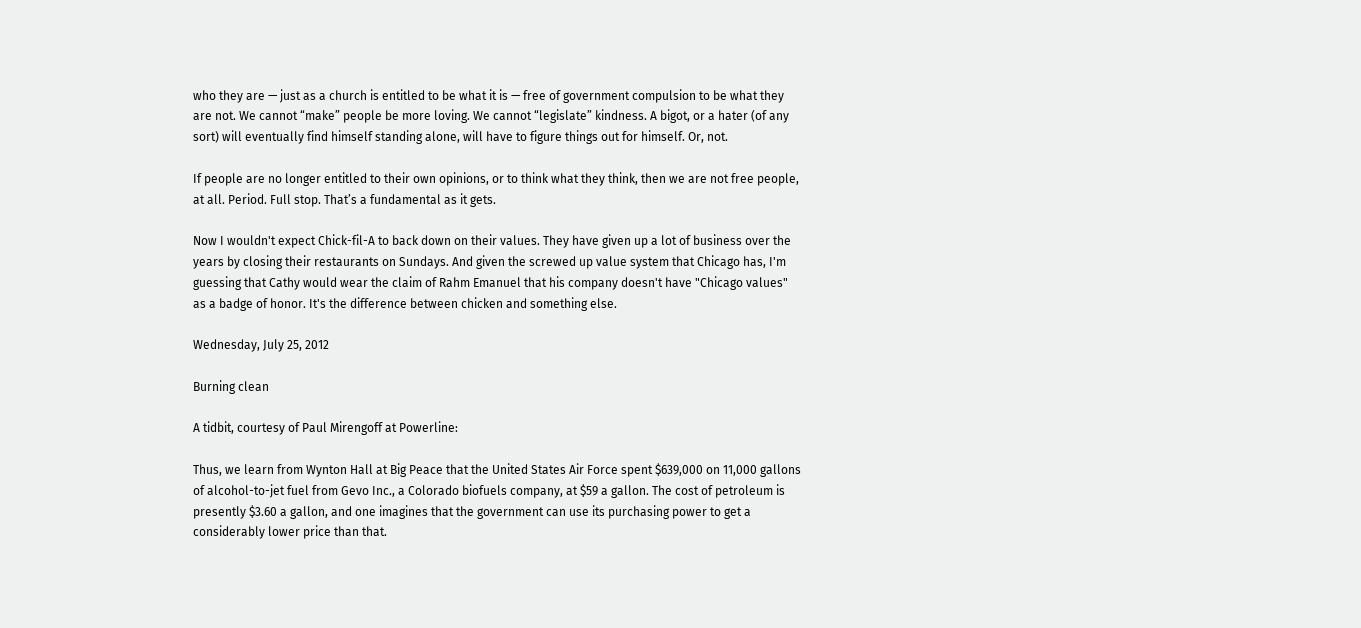who they are — just as a church is entitled to be what it is — free of government compulsion to be what they are not. We cannot “make” people be more loving. We cannot “legislate” kindness. A bigot, or a hater (of any sort) will eventually find himself standing alone, will have to figure things out for himself. Or, not.

If people are no longer entitled to their own opinions, or to think what they think, then we are not free people, at all. Period. Full stop. That’s a fundamental as it gets.

Now I wouldn't expect Chick-fil-A to back down on their values. They have given up a lot of business over the years by closing their restaurants on Sundays. And given the screwed up value system that Chicago has, I'm guessing that Cathy would wear the claim of Rahm Emanuel that his company doesn't have "Chicago values" as a badge of honor. It's the difference between chicken and something else.

Wednesday, July 25, 2012

Burning clean

A tidbit, courtesy of Paul Mirengoff at Powerline:

Thus, we learn from Wynton Hall at Big Peace that the United States Air Force spent $639,000 on 11,000 gallons of alcohol-to-jet fuel from Gevo Inc., a Colorado biofuels company, at $59 a gallon. The cost of petroleum is presently $3.60 a gallon, and one imagines that the government can use its purchasing power to get a considerably lower price than that.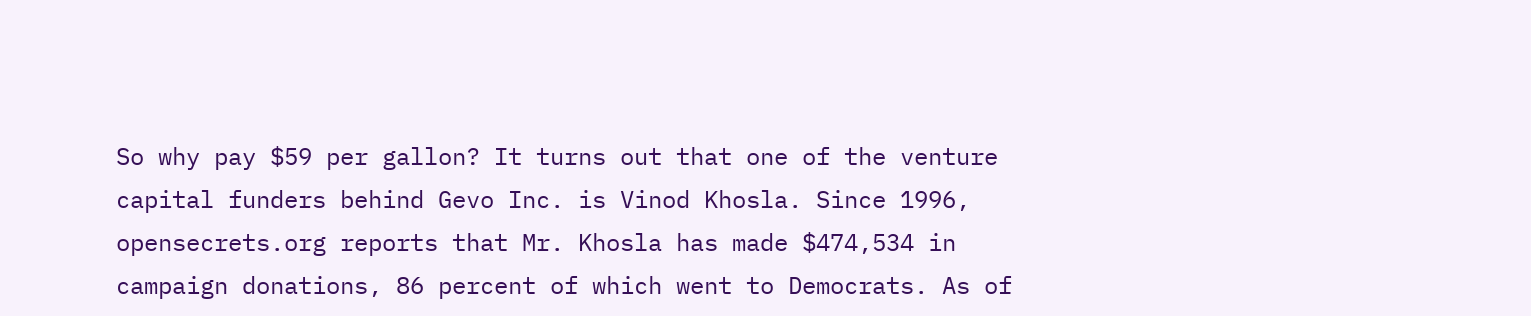So why pay $59 per gallon? It turns out that one of the venture capital funders behind Gevo Inc. is Vinod Khosla. Since 1996, opensecrets.org reports that Mr. Khosla has made $474,534 in campaign donations, 86 percent of which went to Democrats. As of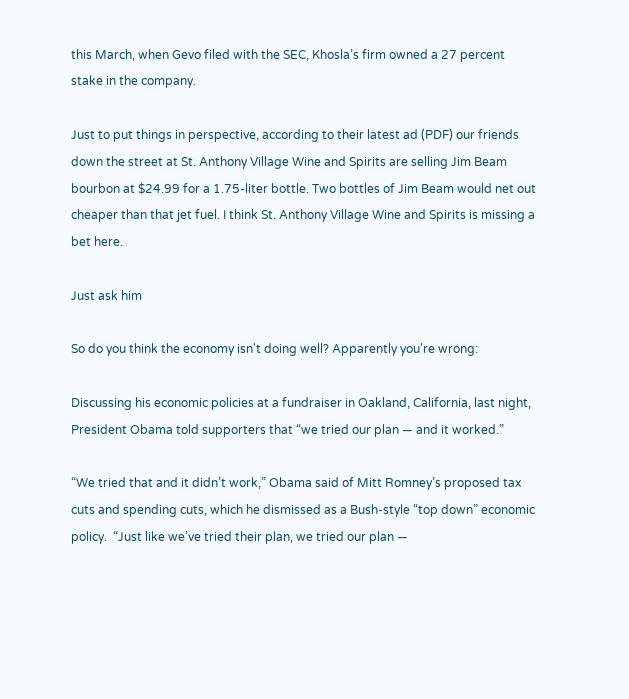this March, when Gevo filed with the SEC, Khosla’s firm owned a 27 percent stake in the company.

Just to put things in perspective, according to their latest ad (PDF) our friends down the street at St. Anthony Village Wine and Spirits are selling Jim Beam bourbon at $24.99 for a 1.75-liter bottle. Two bottles of Jim Beam would net out cheaper than that jet fuel. I think St. Anthony Village Wine and Spirits is missing a bet here.

Just ask him

So do you think the economy isn't doing well? Apparently you're wrong:

Discussing his economic policies at a fundraiser in Oakland, California, last night, President Obama told supporters that “we tried our plan — and it worked.”

“We tried that and it didn’t work,” Obama said of Mitt Romney’s proposed tax cuts and spending cuts, which he dismissed as a Bush-style “top down” economic policy.  “Just like we’ve tried their plan, we tried our plan —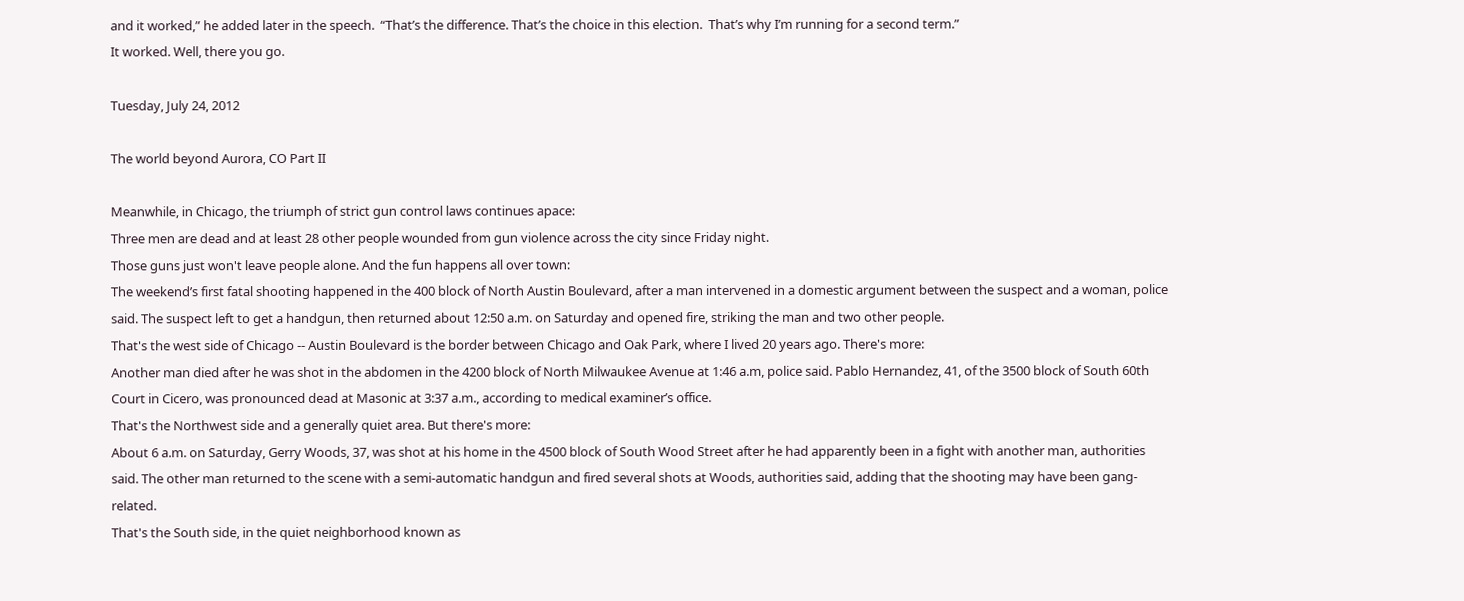and it worked,” he added later in the speech.  “That’s the difference. That’s the choice in this election.  That’s why I’m running for a second term.”
It worked. Well, there you go.

Tuesday, July 24, 2012

The world beyond Aurora, CO Part II

Meanwhile, in Chicago, the triumph of strict gun control laws continues apace:
Three men are dead and at least 28 other people wounded from gun violence across the city since Friday night.
Those guns just won't leave people alone. And the fun happens all over town:
The weekend’s first fatal shooting happened in the 400 block of North Austin Boulevard, after a man intervened in a domestic argument between the suspect and a woman, police said. The suspect left to get a handgun, then returned about 12:50 a.m. on Saturday and opened fire, striking the man and two other people.
That's the west side of Chicago -- Austin Boulevard is the border between Chicago and Oak Park, where I lived 20 years ago. There's more:
Another man died after he was shot in the abdomen in the 4200 block of North Milwaukee Avenue at 1:46 a.m, police said. Pablo Hernandez, 41, of the 3500 block of South 60th Court in Cicero, was pronounced dead at Masonic at 3:37 a.m., according to medical examiner’s office.
That's the Northwest side and a generally quiet area. But there's more:
About 6 a.m. on Saturday, Gerry Woods, 37, was shot at his home in the 4500 block of South Wood Street after he had apparently been in a fight with another man, authorities said. The other man returned to the scene with a semi-automatic handgun and fired several shots at Woods, authorities said, adding that the shooting may have been gang-related.
That's the South side, in the quiet neighborhood known as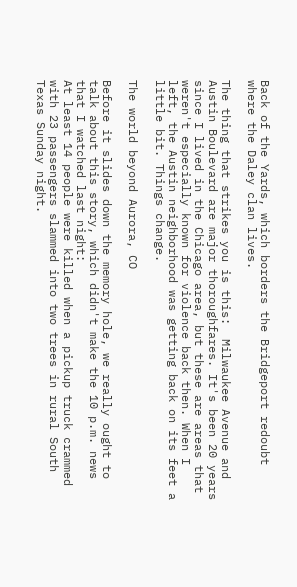Back of the Yards, which borders the Bridgeport redoubt where the Daley clan lives.

The thing that strikes you is this:  Milwaukee Avenue and Austin Boulevard are major thoroughfares. It's been 20 years since I lived in the Chicago area, but these are areas that weren't especially known for violence back then. When I left, the Austin neighborhood was getting back on its feet a little bit. Things change.

The world beyond Aurora, CO

Before it slides down the memory hole, we really ought to talk about this story, which didn't make the 10 p.m. news that I watched last night:
At least 14 people were killed when a pickup truck crammed with 23 passengers slammed into two trees in rural South Texas Sunday night.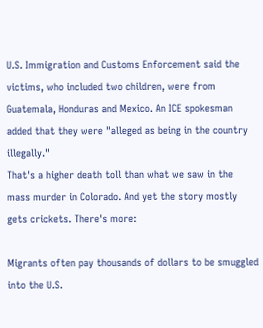U.S. Immigration and Customs Enforcement said the victims, who included two children, were from Guatemala, Honduras and Mexico. An ICE spokesman added that they were "alleged as being in the country illegally."
That's a higher death toll than what we saw in the mass murder in Colorado. And yet the story mostly gets crickets. There's more:

Migrants often pay thousands of dollars to be smuggled into the U.S.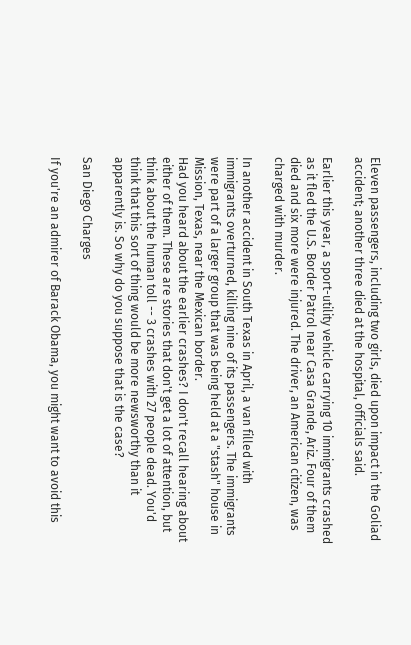Eleven passengers, including two girls, died upon impact in the Goliad accident; another three died at the hospital, officials said.

Earlier this year, a sport-utility vehicle carrying 10 immigrants crashed as it fled the U.S. Border Patrol near Casa Grande, Ariz. Four of them died and six more were injured. The driver, an American citizen, was charged with murder.

In another accident in South Texas in April, a van filled with immigrants overturned, killing nine of its passengers. The immigrants were part of a larger group that was being held at a "stash" house in Mission, Texas, near the Mexican border.
Had you heard about the earlier crashes? I don't recall hearing about either of them. These are stories that don't get a lot of attention, but think about the human toll -- 3 crashes with 27 people dead. You'd think that this sort of thing would be more newsworthy than it apparently is. So why do you suppose that is the case?

San Diego Charges

If you're an admirer of Barack Obama, you might want to avoid this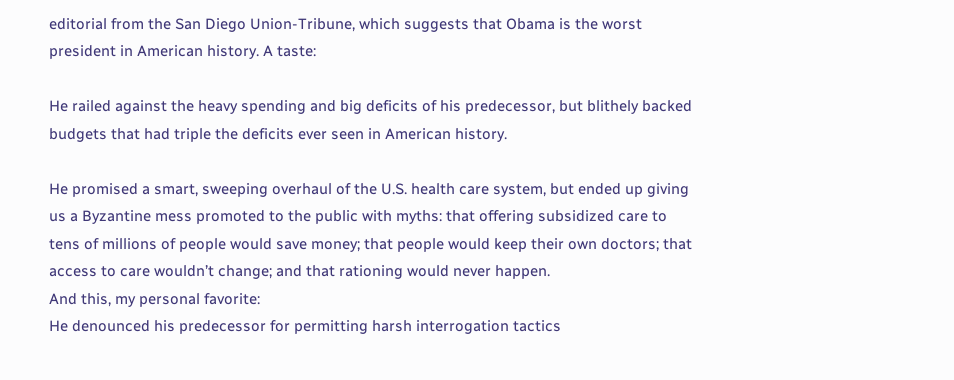editorial from the San Diego Union-Tribune, which suggests that Obama is the worst president in American history. A taste:

He railed against the heavy spending and big deficits of his predecessor, but blithely backed budgets that had triple the deficits ever seen in American history.

He promised a smart, sweeping overhaul of the U.S. health care system, but ended up giving us a Byzantine mess promoted to the public with myths: that offering subsidized care to tens of millions of people would save money; that people would keep their own doctors; that access to care wouldn’t change; and that rationing would never happen.
And this, my personal favorite:
He denounced his predecessor for permitting harsh interrogation tactics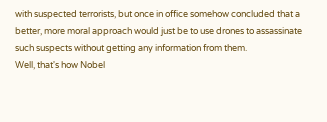with suspected terrorists, but once in office somehow concluded that a better, more moral approach would just be to use drones to assassinate such suspects without getting any information from them.
Well, that's how Nobel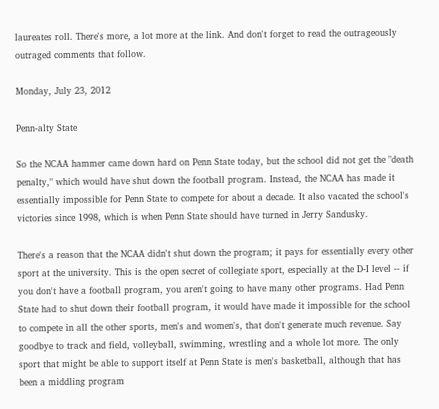laureates roll. There's more, a lot more at the link. And don't forget to read the outrageously outraged comments that follow.

Monday, July 23, 2012

Penn-alty State

So the NCAA hammer came down hard on Penn State today, but the school did not get the "death penalty," which would have shut down the football program. Instead, the NCAA has made it essentially impossible for Penn State to compete for about a decade. It also vacated the school's victories since 1998, which is when Penn State should have turned in Jerry Sandusky.

There's a reason that the NCAA didn't shut down the program; it pays for essentially every other sport at the university. This is the open secret of collegiate sport, especially at the D-I level -- if you don't have a football program, you aren't going to have many other programs. Had Penn State had to shut down their football program, it would have made it impossible for the school to compete in all the other sports, men's and women's, that don't generate much revenue. Say goodbye to track and field, volleyball, swimming, wrestling and a whole lot more. The only sport that might be able to support itself at Penn State is men's basketball, although that has been a middling program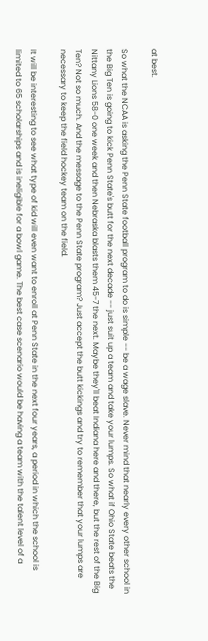at best.

So what the NCAA is asking the Penn State football program to do is simple -- be a wage slave. Never mind that nearly every other school in the Big Ten is going to kick Penn State's butt for the next decade -- just suit up a team and take your lumps. So what if Ohio State beats the Nittany Lions 58-0 one week and then Nebraska blasts them 45-7 the next. Maybe they'll beat Indiana here and there, but the rest of the Big Ten? Not so much. And the message to the Penn State program? Just accept the butt kickings and try to remember that your lumps are necessary to keep the field hockey team on the field.

It will be interesting to see what type of kid will even want to enroll at Penn State in the next four years, a period in which the school is limited to 65 scholarships and is ineligible for a bowl game. The best case scenario would be having a team with the talent level of a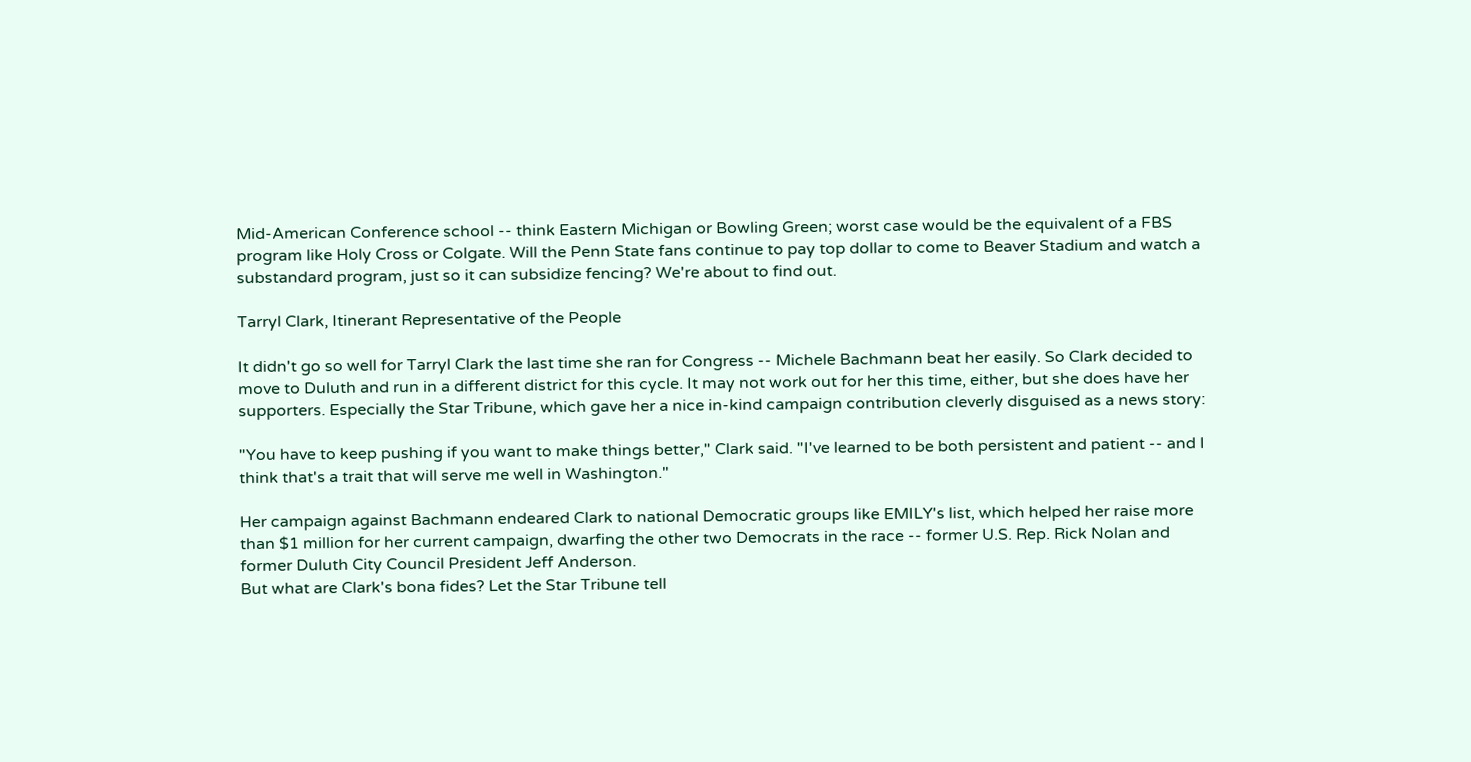Mid-American Conference school -- think Eastern Michigan or Bowling Green; worst case would be the equivalent of a FBS program like Holy Cross or Colgate. Will the Penn State fans continue to pay top dollar to come to Beaver Stadium and watch a substandard program, just so it can subsidize fencing? We're about to find out.

Tarryl Clark, Itinerant Representative of the People

It didn't go so well for Tarryl Clark the last time she ran for Congress -- Michele Bachmann beat her easily. So Clark decided to move to Duluth and run in a different district for this cycle. It may not work out for her this time, either, but she does have her supporters. Especially the Star Tribune, which gave her a nice in-kind campaign contribution cleverly disguised as a news story:

"You have to keep pushing if you want to make things better," Clark said. "I've learned to be both persistent and patient -- and I think that's a trait that will serve me well in Washington."

Her campaign against Bachmann endeared Clark to national Democratic groups like EMILY's list, which helped her raise more than $1 million for her current campaign, dwarfing the other two Democrats in the race -- former U.S. Rep. Rick Nolan and former Duluth City Council President Jeff Anderson.
But what are Clark's bona fides? Let the Star Tribune tell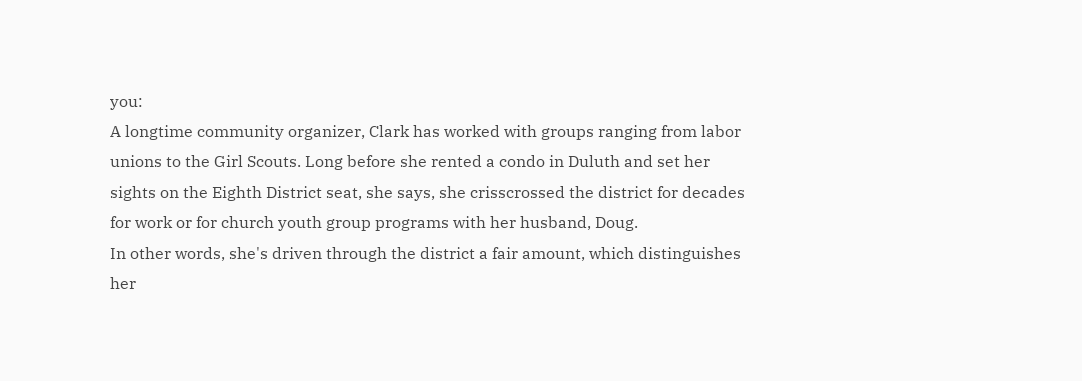you:
A longtime community organizer, Clark has worked with groups ranging from labor unions to the Girl Scouts. Long before she rented a condo in Duluth and set her sights on the Eighth District seat, she says, she crisscrossed the district for decades for work or for church youth group programs with her husband, Doug.
In other words, she's driven through the district a fair amount, which distinguishes her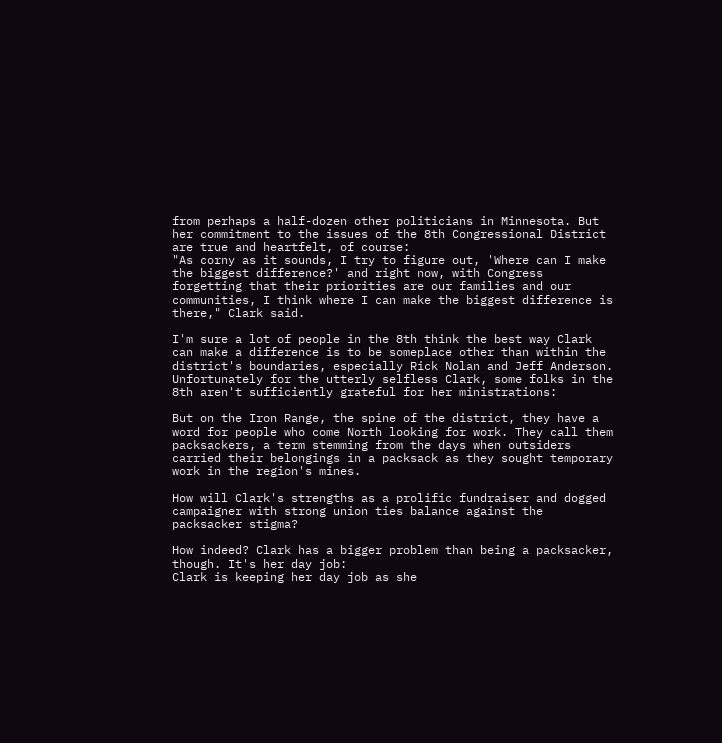from perhaps a half-dozen other politicians in Minnesota. But her commitment to the issues of the 8th Congressional District are true and heartfelt, of course:
"As corny as it sounds, I try to figure out, 'Where can I make the biggest difference?' and right now, with Congress forgetting that their priorities are our families and our communities, I think where I can make the biggest difference is there," Clark said.

I'm sure a lot of people in the 8th think the best way Clark can make a difference is to be someplace other than within the district's boundaries, especially Rick Nolan and Jeff Anderson. Unfortunately for the utterly selfless Clark, some folks in the 8th aren't sufficiently grateful for her ministrations:

But on the Iron Range, the spine of the district, they have a word for people who come North looking for work. They call them packsackers, a term stemming from the days when outsiders carried their belongings in a packsack as they sought temporary work in the region's mines.

How will Clark's strengths as a prolific fundraiser and dogged campaigner with strong union ties balance against the packsacker stigma?

How indeed? Clark has a bigger problem than being a packsacker, though. It's her day job:
Clark is keeping her day job as she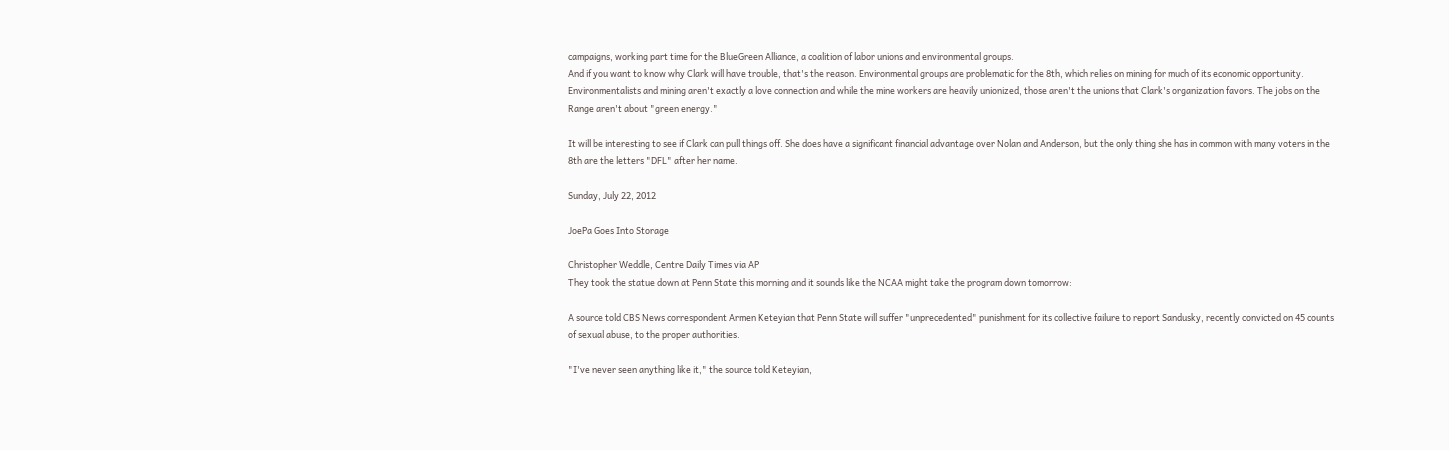campaigns, working part time for the BlueGreen Alliance, a coalition of labor unions and environmental groups.
And if you want to know why Clark will have trouble, that's the reason. Environmental groups are problematic for the 8th, which relies on mining for much of its economic opportunity. Environmentalists and mining aren't exactly a love connection and while the mine workers are heavily unionized, those aren't the unions that Clark's organization favors. The jobs on the Range aren't about "green energy."

It will be interesting to see if Clark can pull things off. She does have a significant financial advantage over Nolan and Anderson, but the only thing she has in common with many voters in the 8th are the letters "DFL" after her name.

Sunday, July 22, 2012

JoePa Goes Into Storage

Christopher Weddle, Centre Daily Times via AP
They took the statue down at Penn State this morning and it sounds like the NCAA might take the program down tomorrow:

A source told CBS News correspondent Armen Keteyian that Penn State will suffer "unprecedented" punishment for its collective failure to report Sandusky, recently convicted on 45 counts of sexual abuse, to the proper authorities.

"I've never seen anything like it," the source told Keteyian,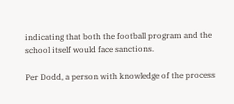indicating that both the football program and the school itself would face sanctions.

Per Dodd, a person with knowledge of the process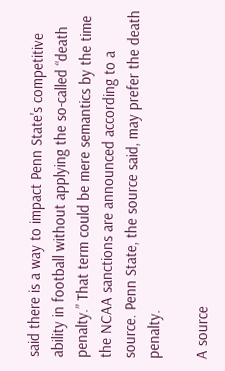said there is a way to impact Penn State's competitive ability in football without applying the so-called “death penalty.” That term could be mere semantics by the time the NCAA sanctions are announced according to a source. Penn State, the source said, may prefer the death penalty.

A source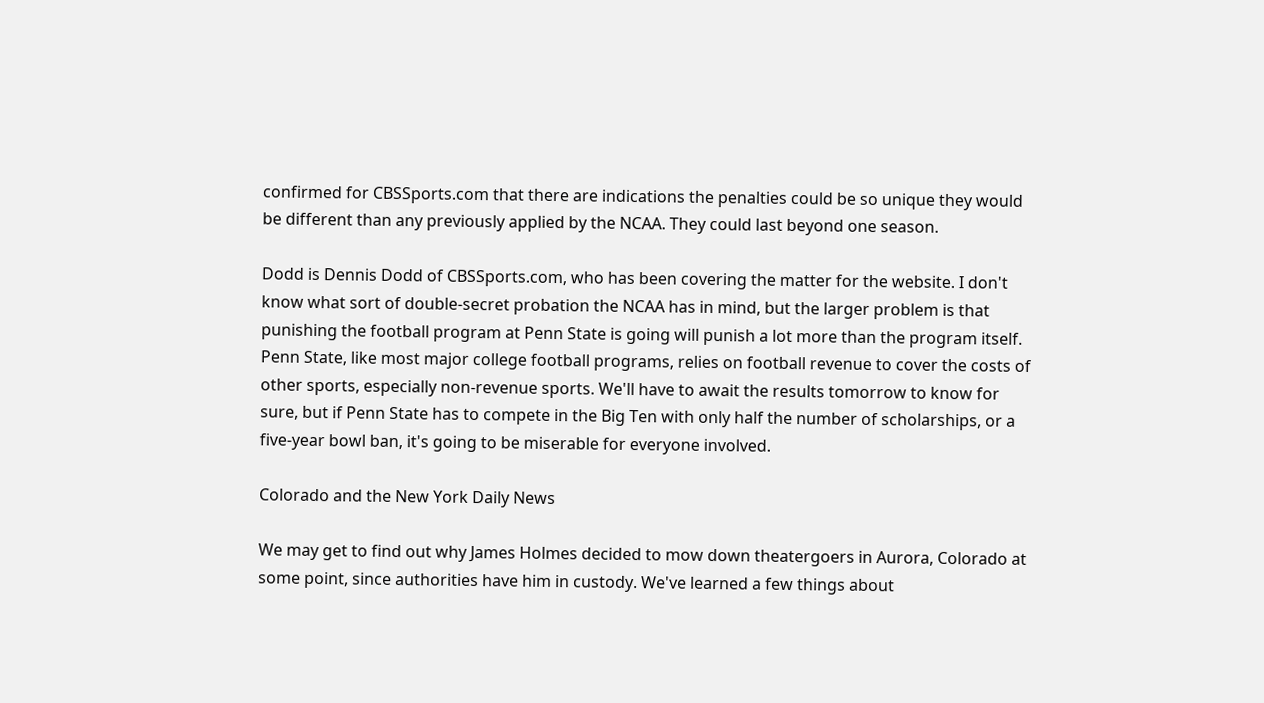confirmed for CBSSports.com that there are indications the penalties could be so unique they would be different than any previously applied by the NCAA. They could last beyond one season.

Dodd is Dennis Dodd of CBSSports.com, who has been covering the matter for the website. I don't know what sort of double-secret probation the NCAA has in mind, but the larger problem is that punishing the football program at Penn State is going will punish a lot more than the program itself. Penn State, like most major college football programs, relies on football revenue to cover the costs of other sports, especially non-revenue sports. We'll have to await the results tomorrow to know for sure, but if Penn State has to compete in the Big Ten with only half the number of scholarships, or a five-year bowl ban, it's going to be miserable for everyone involved.

Colorado and the New York Daily News

We may get to find out why James Holmes decided to mow down theatergoers in Aurora, Colorado at some point, since authorities have him in custody. We've learned a few things about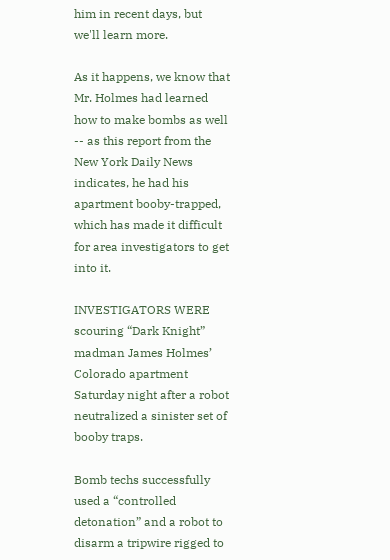him in recent days, but we'll learn more.

As it happens, we know that Mr. Holmes had learned how to make bombs as well -- as this report from the New York Daily News indicates, he had his apartment booby-trapped, which has made it difficult for area investigators to get into it.

INVESTIGATORS WERE scouring “Dark Knight” madman James Holmes’ Colorado apartment Saturday night after a robot neutralized a sinister set of booby traps.

Bomb techs successfully used a “controlled detonation” and a robot to disarm a tripwire rigged to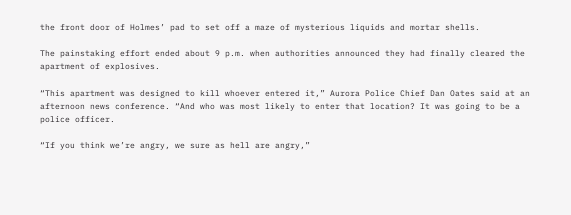the front door of Holmes’ pad to set off a maze of mysterious liquids and mortar shells.

The painstaking effort ended about 9 p.m. when authorities announced they had finally cleared the apartment of explosives.

“This apartment was designed to kill whoever entered it,” Aurora Police Chief Dan Oates said at an afternoon news conference. “And who was most likely to enter that location? It was going to be a police officer.

“If you think we’re angry, we sure as hell are angry,”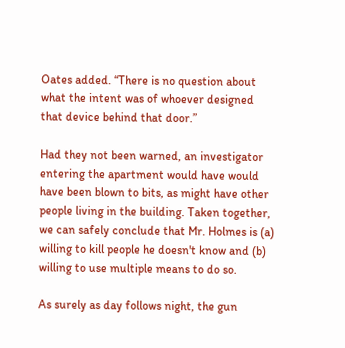Oates added. “There is no question about what the intent was of whoever designed that device behind that door.”

Had they not been warned, an investigator entering the apartment would have would have been blown to bits, as might have other people living in the building. Taken together, we can safely conclude that Mr. Holmes is (a) willing to kill people he doesn't know and (b) willing to use multiple means to do so.

As surely as day follows night, the gun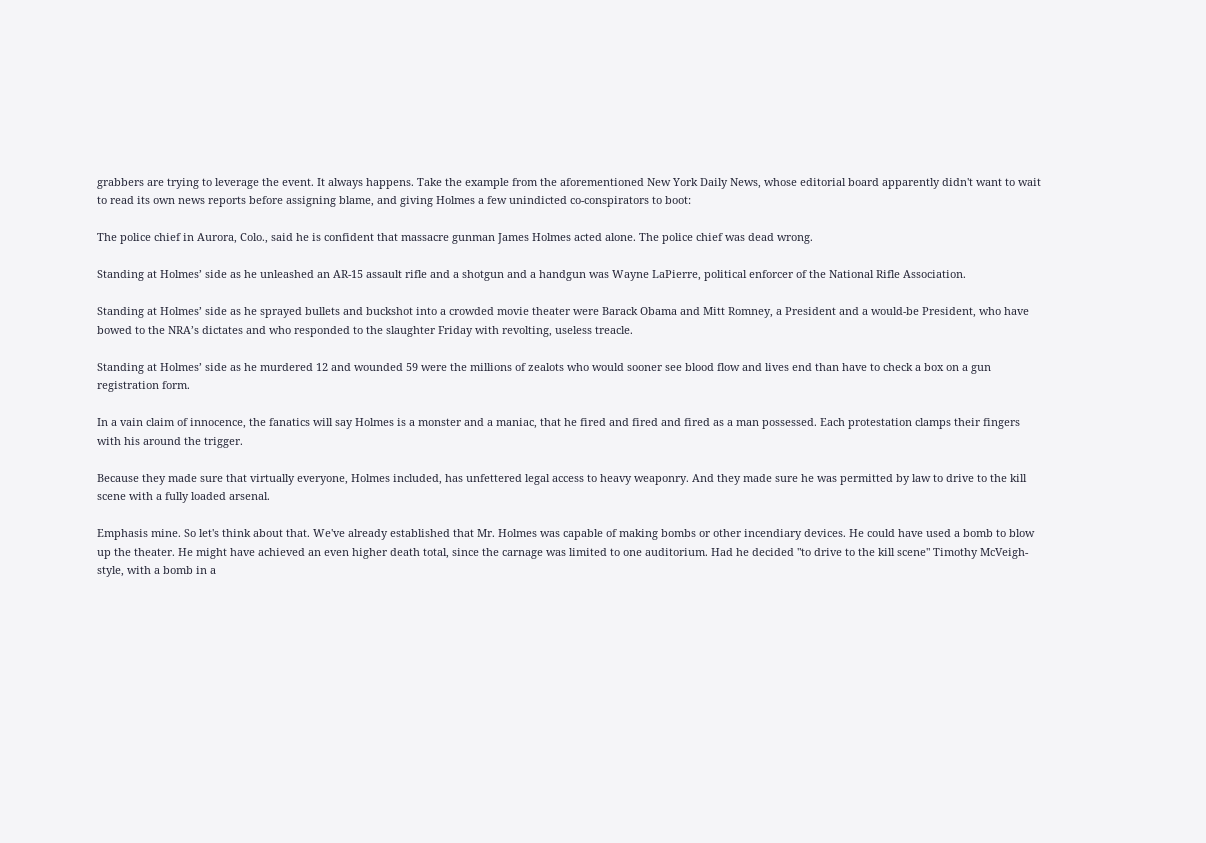grabbers are trying to leverage the event. It always happens. Take the example from the aforementioned New York Daily News, whose editorial board apparently didn't want to wait to read its own news reports before assigning blame, and giving Holmes a few unindicted co-conspirators to boot:

The police chief in Aurora, Colo., said he is confident that massacre gunman James Holmes acted alone. The police chief was dead wrong.

Standing at Holmes’ side as he unleashed an AR-15 assault rifle and a shotgun and a handgun was Wayne LaPierre, political enforcer of the National Rifle Association.

Standing at Holmes’ side as he sprayed bullets and buckshot into a crowded movie theater were Barack Obama and Mitt Romney, a President and a would-be President, who have bowed to the NRA’s dictates and who responded to the slaughter Friday with revolting, useless treacle.

Standing at Holmes’ side as he murdered 12 and wounded 59 were the millions of zealots who would sooner see blood flow and lives end than have to check a box on a gun registration form.

In a vain claim of innocence, the fanatics will say Holmes is a monster and a maniac, that he fired and fired and fired as a man possessed. Each protestation clamps their fingers with his around the trigger.

Because they made sure that virtually everyone, Holmes included, has unfettered legal access to heavy weaponry. And they made sure he was permitted by law to drive to the kill scene with a fully loaded arsenal.

Emphasis mine. So let's think about that. We've already established that Mr. Holmes was capable of making bombs or other incendiary devices. He could have used a bomb to blow up the theater. He might have achieved an even higher death total, since the carnage was limited to one auditorium. Had he decided "to drive to the kill scene" Timothy McVeigh-style, with a bomb in a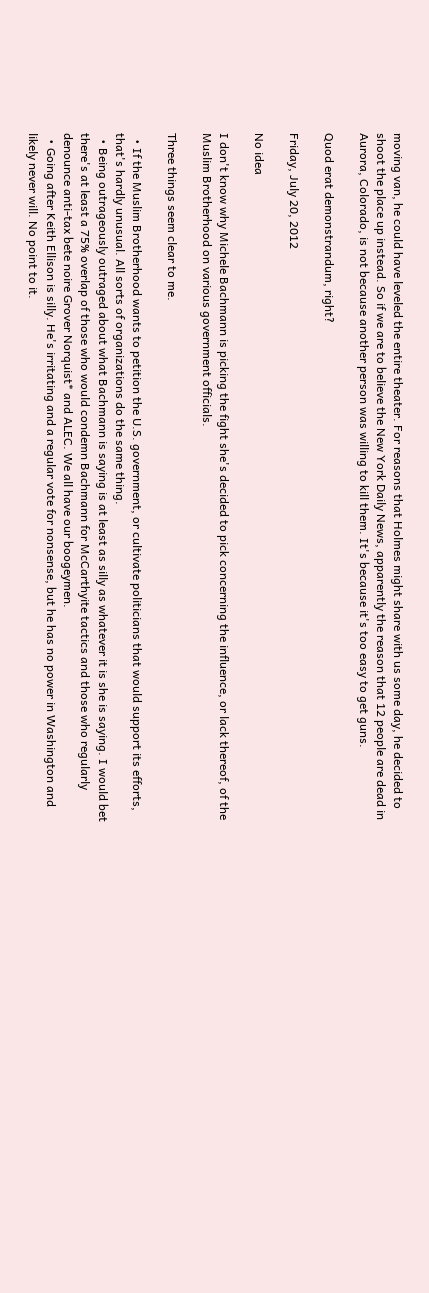moving van, he could have leveled the entire theater. For reasons that Holmes might share with us some day, he decided to shoot the place up instead. So if we are to believe the New York Daily News, apparently the reason that 12 people are dead in Aurora, Colorado, is not because another person was willing to kill them. It's because it's too easy to get guns.

Quod erat demonstrandum, right?

Friday, July 20, 2012

No idea

I don't know why Michele Bachmann is picking the fight she's decided to pick concerning the influence, or lack thereof, of the Muslim Brotherhood on various government officials.

Three things seem clear to me.

  • If the Muslim Brotherhood wants to petition the U.S. government, or cultivate politicians that would support its efforts, that's hardly unusual. All sorts of organizations do the same thing.
  • Being outrageously outraged about what Bachmann is saying is at least as silly as whatever it is she is saying. I would bet there's at least a 75% overlap of those who would condemn Bachmann for McCarthyite tactics and those who regularly denounce anti-tax bete noire Grover Norquist* and ALEC. We all have our boogeymen.
  • Going after Keith Ellison is silly. He's irritating and a regular vote for nonsense, but he has no power in Washington and likely never will. No point to it.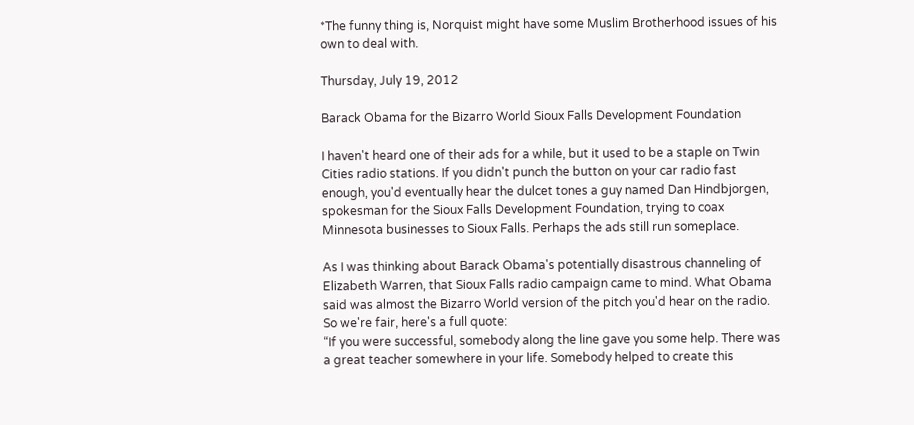*The funny thing is, Norquist might have some Muslim Brotherhood issues of his own to deal with.

Thursday, July 19, 2012

Barack Obama for the Bizarro World Sioux Falls Development Foundation

I haven't heard one of their ads for a while, but it used to be a staple on Twin Cities radio stations. If you didn't punch the button on your car radio fast enough, you'd eventually hear the dulcet tones a guy named Dan Hindbjorgen, spokesman for the Sioux Falls Development Foundation, trying to coax Minnesota businesses to Sioux Falls. Perhaps the ads still run someplace.

As I was thinking about Barack Obama's potentially disastrous channeling of Elizabeth Warren, that Sioux Falls radio campaign came to mind. What Obama said was almost the Bizarro World version of the pitch you'd hear on the radio. So we're fair, here's a full quote:
“If you were successful, somebody along the line gave you some help. There was a great teacher somewhere in your life. Somebody helped to create this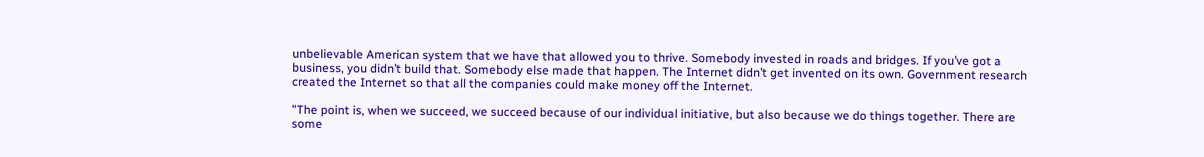unbelievable American system that we have that allowed you to thrive. Somebody invested in roads and bridges. If you’ve got a business, you didn’t build that. Somebody else made that happen. The Internet didn’t get invented on its own. Government research created the Internet so that all the companies could make money off the Internet.

"The point is, when we succeed, we succeed because of our individual initiative, but also because we do things together. There are some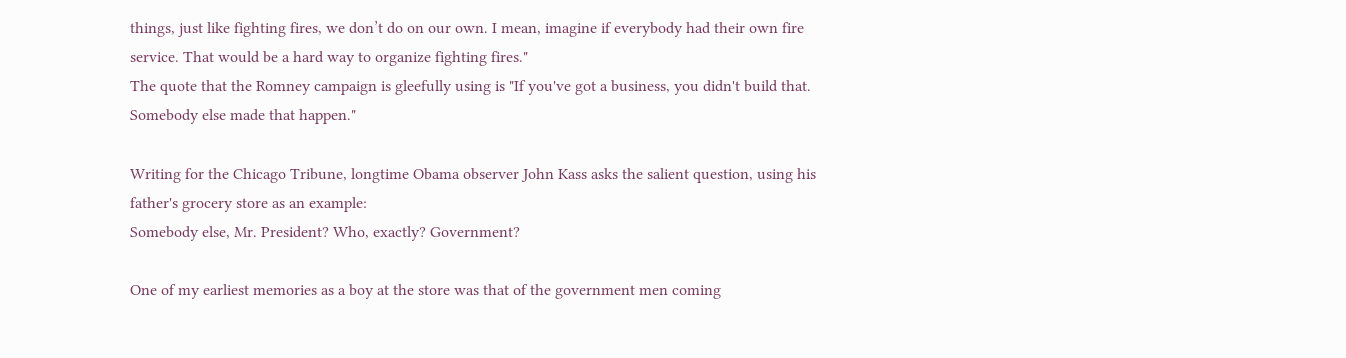things, just like fighting fires, we don’t do on our own. I mean, imagine if everybody had their own fire service. That would be a hard way to organize fighting fires."
The quote that the Romney campaign is gleefully using is "If you've got a business, you didn't build that. Somebody else made that happen."

Writing for the Chicago Tribune, longtime Obama observer John Kass asks the salient question, using his father's grocery store as an example:
Somebody else, Mr. President? Who, exactly? Government?

One of my earliest memories as a boy at the store was that of the government men coming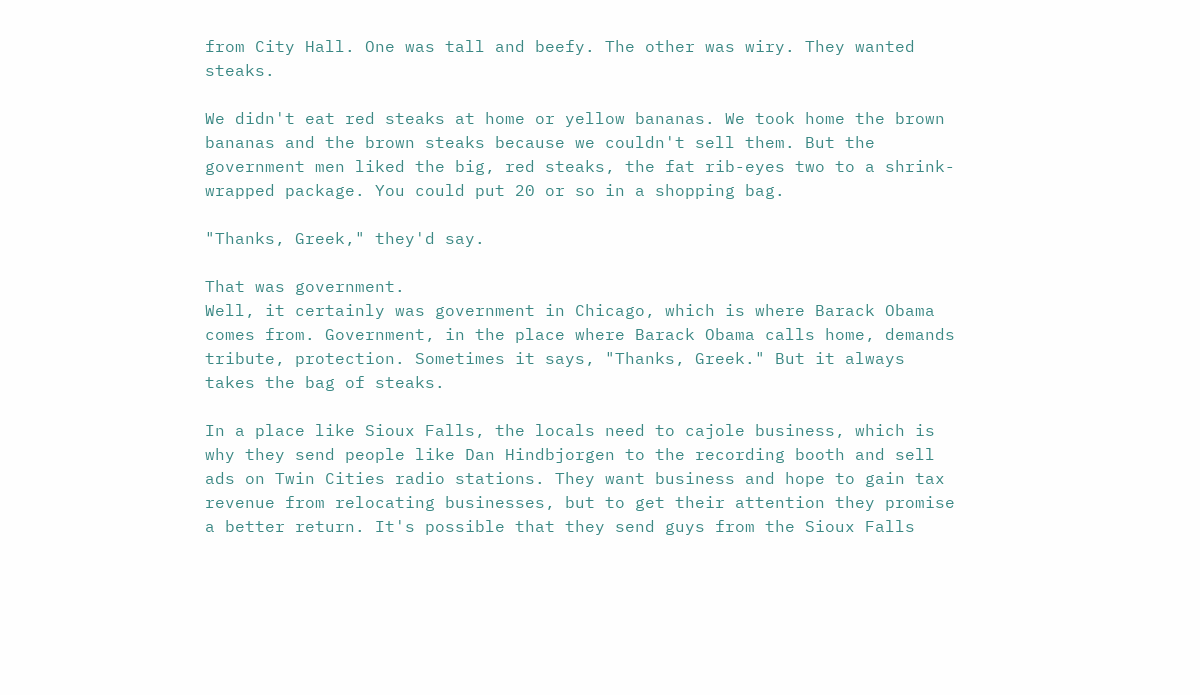from City Hall. One was tall and beefy. The other was wiry. They wanted steaks.

We didn't eat red steaks at home or yellow bananas. We took home the brown bananas and the brown steaks because we couldn't sell them. But the government men liked the big, red steaks, the fat rib-eyes two to a shrink-wrapped package. You could put 20 or so in a shopping bag.

"Thanks, Greek," they'd say.

That was government.
Well, it certainly was government in Chicago, which is where Barack Obama comes from. Government, in the place where Barack Obama calls home, demands tribute, protection. Sometimes it says, "Thanks, Greek." But it always takes the bag of steaks.

In a place like Sioux Falls, the locals need to cajole business, which is why they send people like Dan Hindbjorgen to the recording booth and sell ads on Twin Cities radio stations. They want business and hope to gain tax revenue from relocating businesses, but to get their attention they promise a better return. It's possible that they send guys from the Sioux Falls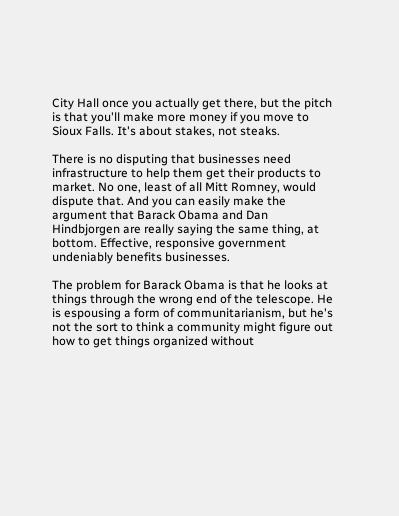City Hall once you actually get there, but the pitch is that you'll make more money if you move to Sioux Falls. It's about stakes, not steaks.

There is no disputing that businesses need infrastructure to help them get their products to market. No one, least of all Mitt Romney, would dispute that. And you can easily make the argument that Barack Obama and Dan Hindbjorgen are really saying the same thing, at bottom. Effective, responsive government undeniably benefits businesses.

The problem for Barack Obama is that he looks at things through the wrong end of the telescope. He is espousing a form of communitarianism, but he's not the sort to think a community might figure out how to get things organized without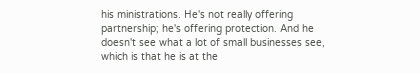his ministrations. He's not really offering partnership; he's offering protection. And he doesn't see what a lot of small businesses see, which is that he is at the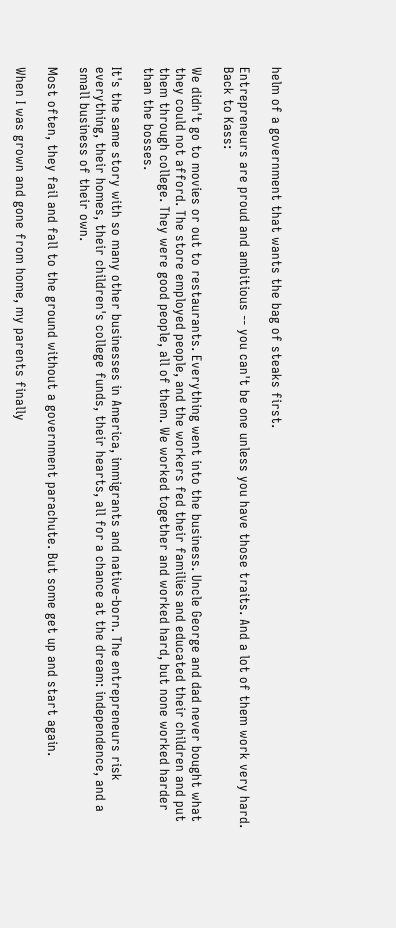helm of a government that wants the bag of steaks first.

Entrepreneurs are proud and ambitious -- you can't be one unless you have those traits. And a lot of them work very hard. Back to Kass:

We didn't go to movies or out to restaurants. Everything went into the business. Uncle George and dad never bought what they could not afford. The store employed people, and the workers fed their families and educated their children and put them through college. They were good people, all of them. We worked together and worked hard, but none worked harder than the bosses.

It's the same story with so many other businesses in America, immigrants and native-born. The entrepreneurs risk everything, their homes, their children's college funds, their hearts, all for a chance at the dream: independence, and a small business of their own.

Most often, they fail and fall to the ground without a government parachute. But some get up and start again.

When I was grown and gone from home, my parents finally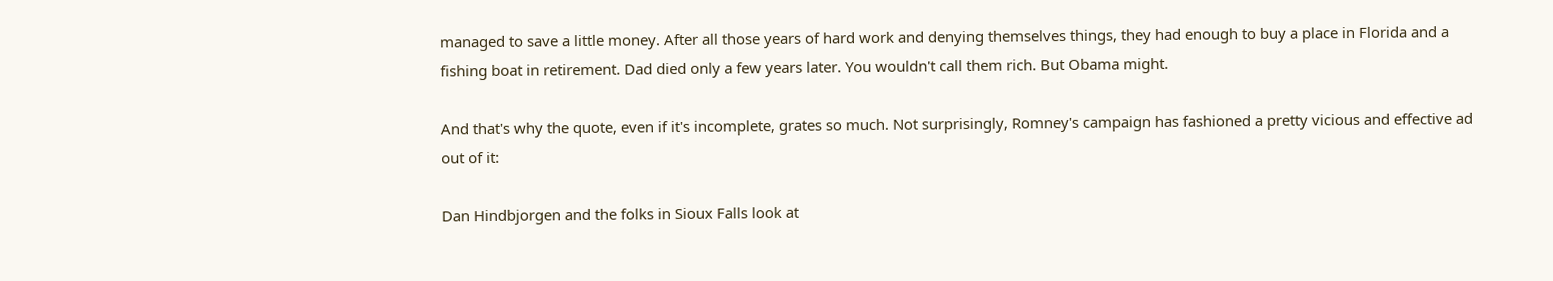managed to save a little money. After all those years of hard work and denying themselves things, they had enough to buy a place in Florida and a fishing boat in retirement. Dad died only a few years later. You wouldn't call them rich. But Obama might.

And that's why the quote, even if it's incomplete, grates so much. Not surprisingly, Romney's campaign has fashioned a pretty vicious and effective ad out of it:

Dan Hindbjorgen and the folks in Sioux Falls look at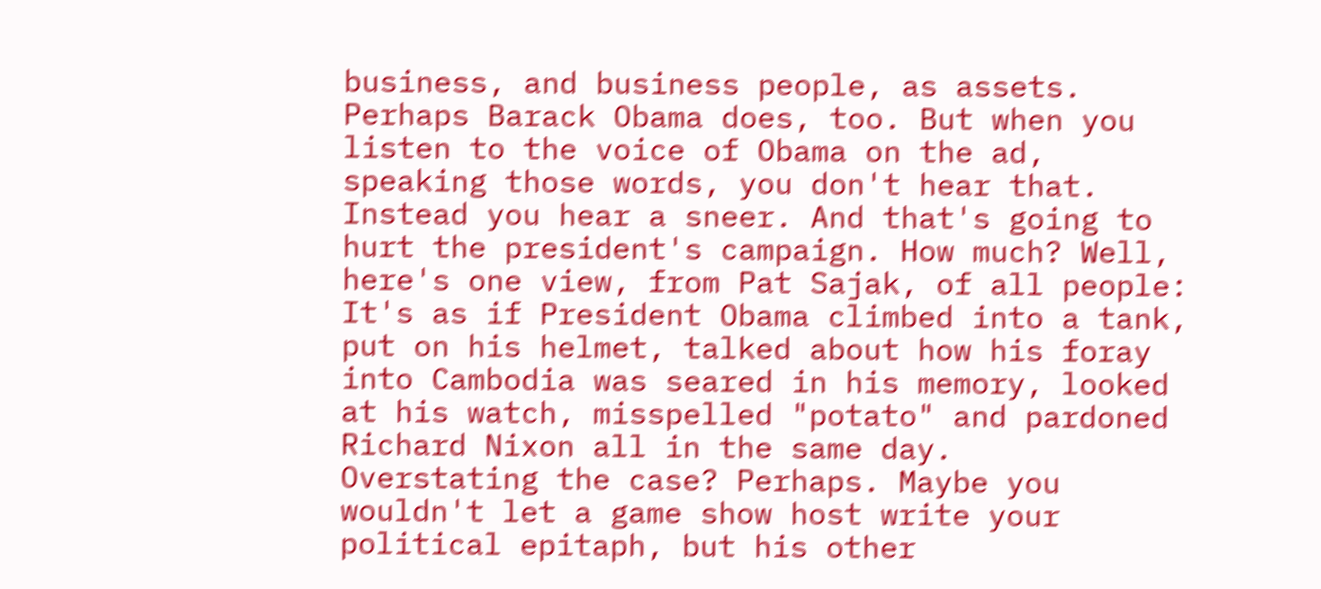business, and business people, as assets. Perhaps Barack Obama does, too. But when you listen to the voice of Obama on the ad, speaking those words, you don't hear that. Instead you hear a sneer. And that's going to hurt the president's campaign. How much? Well, here's one view, from Pat Sajak, of all people:
It's as if President Obama climbed into a tank, put on his helmet, talked about how his foray into Cambodia was seared in his memory, looked at his watch, misspelled "potato" and pardoned Richard Nixon all in the same day.
Overstating the case? Perhaps. Maybe you wouldn't let a game show host write your political epitaph, but his other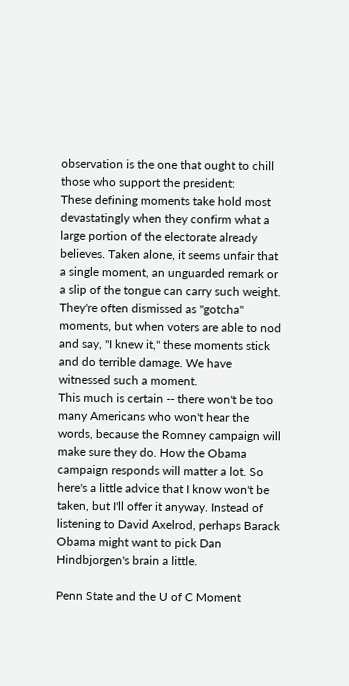observation is the one that ought to chill those who support the president:
These defining moments take hold most devastatingly when they confirm what a large portion of the electorate already believes. Taken alone, it seems unfair that a single moment, an unguarded remark or a slip of the tongue can carry such weight. They're often dismissed as "gotcha" moments, but when voters are able to nod and say, "I knew it," these moments stick and do terrible damage. We have witnessed such a moment.
This much is certain -- there won't be too many Americans who won't hear the words, because the Romney campaign will make sure they do. How the Obama campaign responds will matter a lot. So here's a little advice that I know won't be taken, but I'll offer it anyway. Instead of listening to David Axelrod, perhaps Barack Obama might want to pick Dan Hindbjorgen's brain a little.

Penn State and the U of C Moment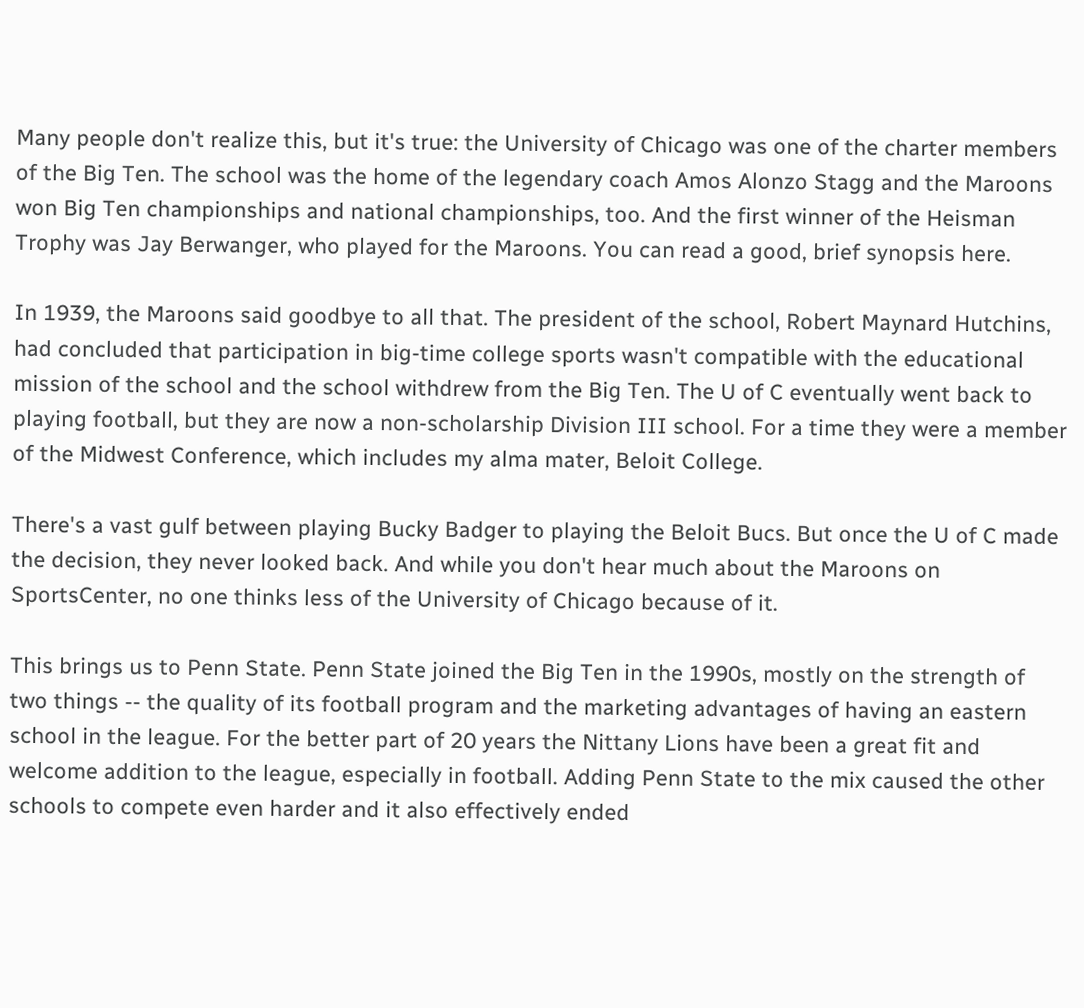Many people don't realize this, but it's true: the University of Chicago was one of the charter members of the Big Ten. The school was the home of the legendary coach Amos Alonzo Stagg and the Maroons won Big Ten championships and national championships, too. And the first winner of the Heisman Trophy was Jay Berwanger, who played for the Maroons. You can read a good, brief synopsis here.

In 1939, the Maroons said goodbye to all that. The president of the school, Robert Maynard Hutchins, had concluded that participation in big-time college sports wasn't compatible with the educational mission of the school and the school withdrew from the Big Ten. The U of C eventually went back to playing football, but they are now a non-scholarship Division III school. For a time they were a member of the Midwest Conference, which includes my alma mater, Beloit College.

There's a vast gulf between playing Bucky Badger to playing the Beloit Bucs. But once the U of C made the decision, they never looked back. And while you don't hear much about the Maroons on SportsCenter, no one thinks less of the University of Chicago because of it.

This brings us to Penn State. Penn State joined the Big Ten in the 1990s, mostly on the strength of two things -- the quality of its football program and the marketing advantages of having an eastern school in the league. For the better part of 20 years the Nittany Lions have been a great fit and welcome addition to the league, especially in football. Adding Penn State to the mix caused the other schools to compete even harder and it also effectively ended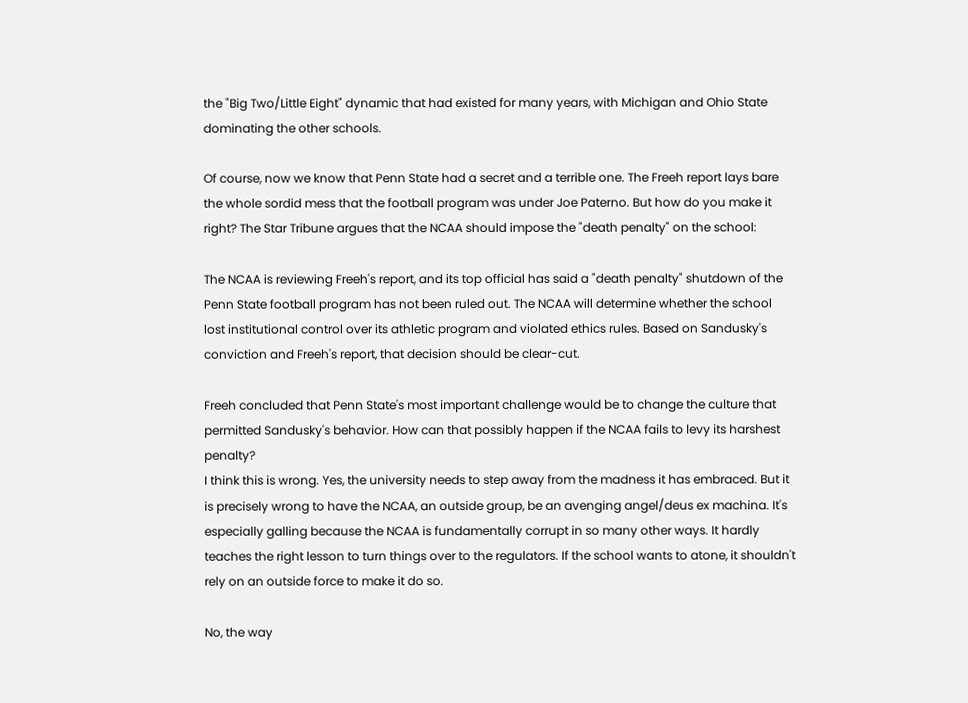the "Big Two/Little Eight" dynamic that had existed for many years, with Michigan and Ohio State dominating the other schools.

Of course, now we know that Penn State had a secret and a terrible one. The Freeh report lays bare the whole sordid mess that the football program was under Joe Paterno. But how do you make it right? The Star Tribune argues that the NCAA should impose the "death penalty" on the school:

The NCAA is reviewing Freeh's report, and its top official has said a "death penalty" shutdown of the Penn State football program has not been ruled out. The NCAA will determine whether the school lost institutional control over its athletic program and violated ethics rules. Based on Sandusky's conviction and Freeh's report, that decision should be clear-cut.

Freeh concluded that Penn State's most important challenge would be to change the culture that permitted Sandusky's behavior. How can that possibly happen if the NCAA fails to levy its harshest penalty?
I think this is wrong. Yes, the university needs to step away from the madness it has embraced. But it is precisely wrong to have the NCAA, an outside group, be an avenging angel/deus ex machina. It's especially galling because the NCAA is fundamentally corrupt in so many other ways. It hardly teaches the right lesson to turn things over to the regulators. If the school wants to atone, it shouldn't rely on an outside force to make it do so.

No, the way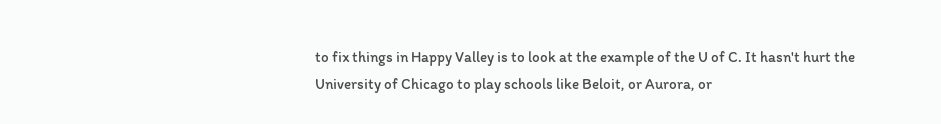to fix things in Happy Valley is to look at the example of the U of C. It hasn't hurt the University of Chicago to play schools like Beloit, or Aurora, or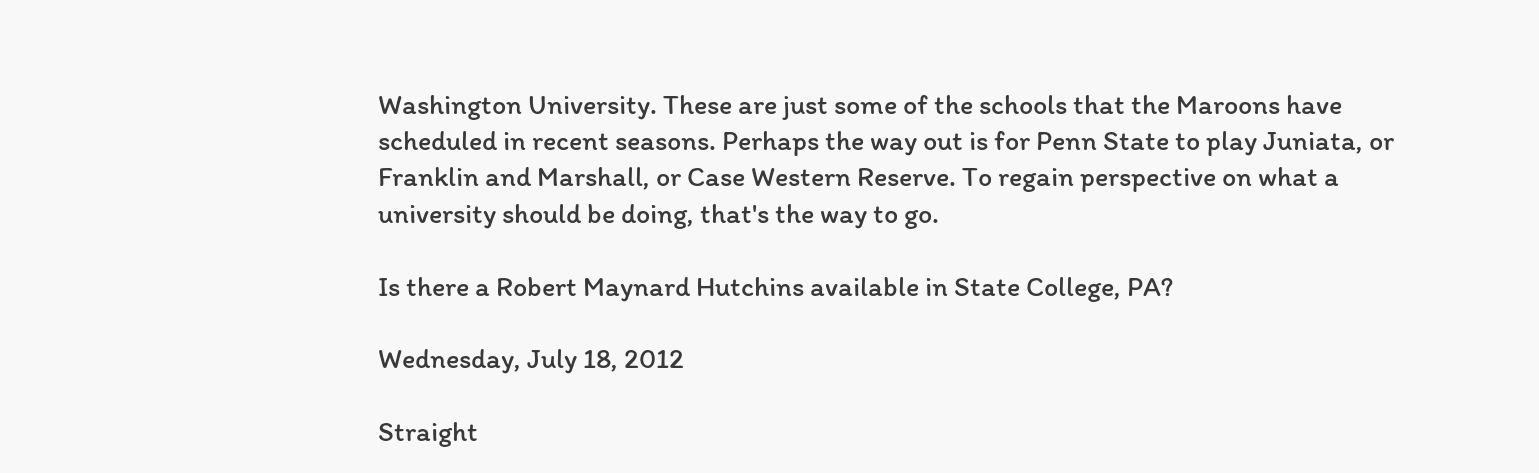Washington University. These are just some of the schools that the Maroons have scheduled in recent seasons. Perhaps the way out is for Penn State to play Juniata, or Franklin and Marshall, or Case Western Reserve. To regain perspective on what a university should be doing, that's the way to go.

Is there a Robert Maynard Hutchins available in State College, PA?

Wednesday, July 18, 2012

Straight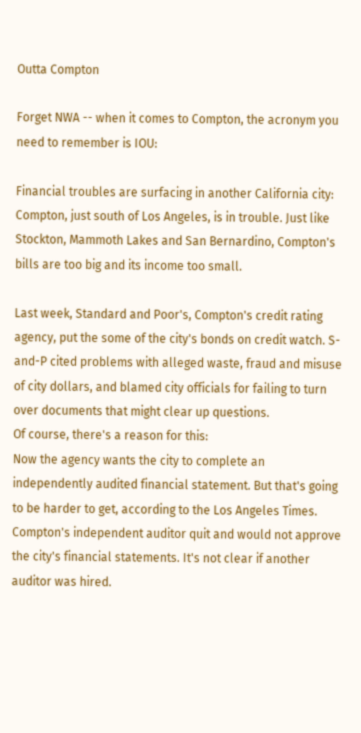Outta Compton

Forget NWA -- when it comes to Compton, the acronym you need to remember is IOU:

Financial troubles are surfacing in another California city: Compton, just south of Los Angeles, is in trouble. Just like Stockton, Mammoth Lakes and San Bernardino, Compton's bills are too big and its income too small.

Last week, Standard and Poor's, Compton's credit rating agency, put the some of the city's bonds on credit watch. S-and-P cited problems with alleged waste, fraud and misuse of city dollars, and blamed city officials for failing to turn over documents that might clear up questions.
Of course, there's a reason for this:
Now the agency wants the city to complete an independently audited financial statement. But that's going to be harder to get, according to the Los Angeles Times. Compton's independent auditor quit and would not approve the city's financial statements. It's not clear if another auditor was hired.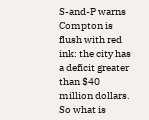S-and-P warns Compton is flush with red ink: the city has a deficit greater than $40 million dollars.
So what is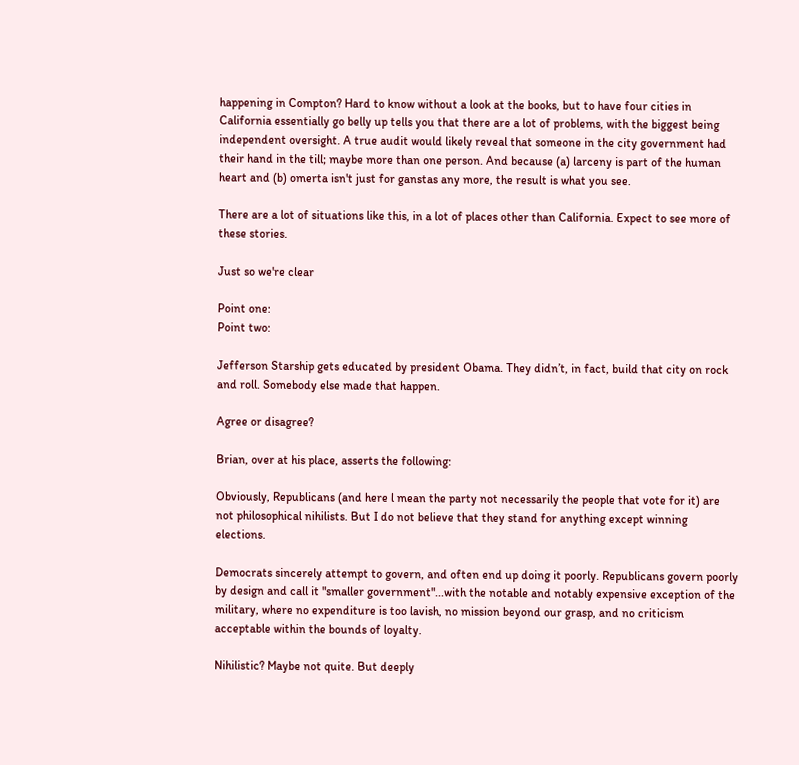happening in Compton? Hard to know without a look at the books, but to have four cities in California essentially go belly up tells you that there are a lot of problems, with the biggest being independent oversight. A true audit would likely reveal that someone in the city government had their hand in the till; maybe more than one person. And because (a) larceny is part of the human heart and (b) omerta isn't just for ganstas any more, the result is what you see.

There are a lot of situations like this, in a lot of places other than California. Expect to see more of these stories.

Just so we're clear

Point one:
Point two:

Jefferson Starship gets educated by president Obama. They didn’t, in fact, build that city on rock and roll. Somebody else made that happen.

Agree or disagree?

Brian, over at his place, asserts the following:

Obviously, Republicans (and here l mean the party not necessarily the people that vote for it) are not philosophical nihilists. But I do not believe that they stand for anything except winning elections.

Democrats sincerely attempt to govern, and often end up doing it poorly. Republicans govern poorly by design and call it "smaller government"...with the notable and notably expensive exception of the military, where no expenditure is too lavish, no mission beyond our grasp, and no criticism acceptable within the bounds of loyalty.

Nihilistic? Maybe not quite. But deeply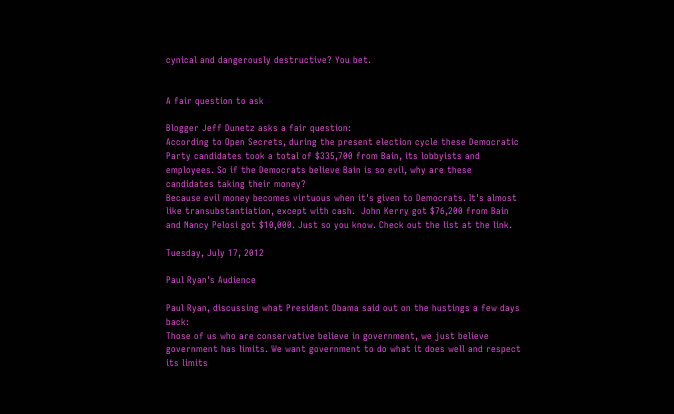cynical and dangerously destructive? You bet.


A fair question to ask

Blogger Jeff Dunetz asks a fair question:
According to Open Secrets, during the present election cycle these Democratic Party candidates took a total of $335,700 from Bain, its lobbyists and employees. So if the Democrats believe Bain is so evil, why are these candidates taking their money?
Because evil money becomes virtuous when it's given to Democrats. It's almost like transubstantiation, except with cash.  John Kerry got $76,200 from Bain and Nancy Pelosi got $10,000. Just so you know. Check out the list at the link.

Tuesday, July 17, 2012

Paul Ryan's Audience

Paul Ryan, discussing what President Obama said out on the hustings a few days back:
Those of us who are conservative believe in government, we just believe government has limits. We want government to do what it does well and respect its limits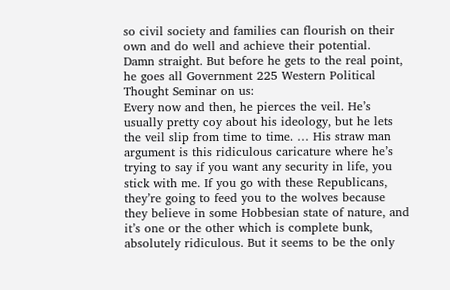so civil society and families can flourish on their own and do well and achieve their potential.
Damn straight. But before he gets to the real point, he goes all Government 225 Western Political Thought Seminar on us:
Every now and then, he pierces the veil. He’s usually pretty coy about his ideology, but he lets the veil slip from time to time. … His straw man argument is this ridiculous caricature where he’s trying to say if you want any security in life, you stick with me. If you go with these Republicans, they’re going to feed you to the wolves because they believe in some Hobbesian state of nature, and it’s one or the other which is complete bunk, absolutely ridiculous. But it seems to be the only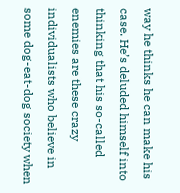way he thinks he can make his case. He’s deluded himself into thinking that his so-called enemies are these crazy individualists who believe in some dog-eat-dog society when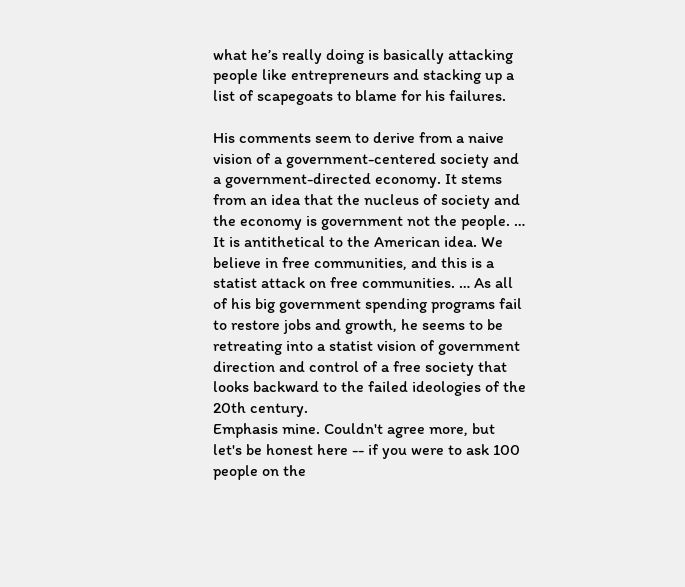what he’s really doing is basically attacking people like entrepreneurs and stacking up a list of scapegoats to blame for his failures.

His comments seem to derive from a naive vision of a government-centered society and a government-directed economy. It stems from an idea that the nucleus of society and the economy is government not the people. … It is antithetical to the American idea. We believe in free communities, and this is a statist attack on free communities. … As all of his big government spending programs fail to restore jobs and growth, he seems to be retreating into a statist vision of government direction and control of a free society that looks backward to the failed ideologies of the 20th century.
Emphasis mine. Couldn't agree more, but let's be honest here -- if you were to ask 100 people on the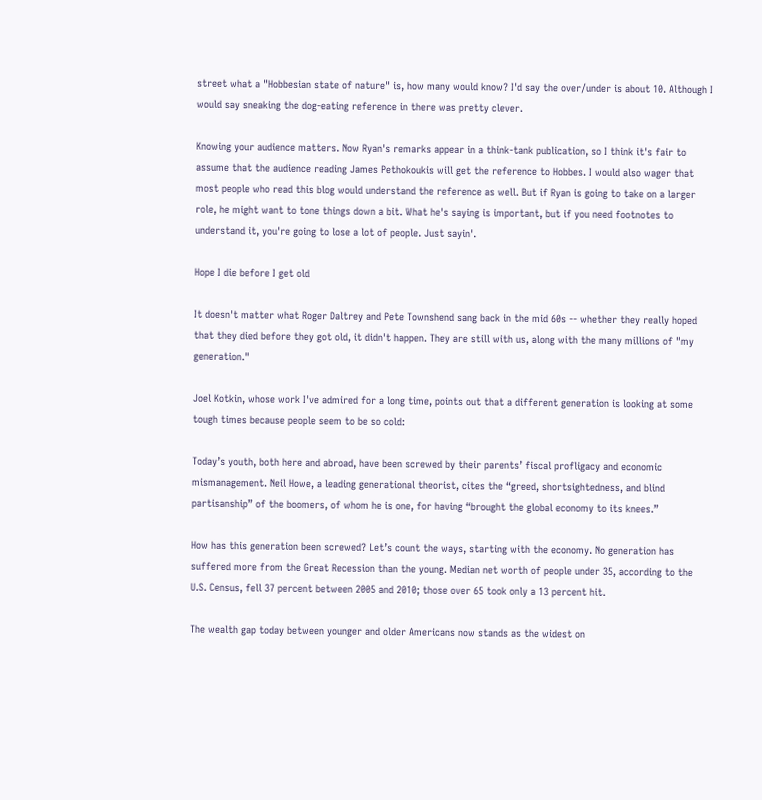street what a "Hobbesian state of nature" is, how many would know? I'd say the over/under is about 10. Although I would say sneaking the dog-eating reference in there was pretty clever.

Knowing your audience matters. Now Ryan's remarks appear in a think-tank publication, so I think it's fair to assume that the audience reading James Pethokoukis will get the reference to Hobbes. I would also wager that most people who read this blog would understand the reference as well. But if Ryan is going to take on a larger role, he might want to tone things down a bit. What he's saying is important, but if you need footnotes to understand it, you're going to lose a lot of people. Just sayin'.

Hope I die before I get old

It doesn't matter what Roger Daltrey and Pete Townshend sang back in the mid 60s -- whether they really hoped that they died before they got old, it didn't happen. They are still with us, along with the many millions of "my generation."

Joel Kotkin, whose work I've admired for a long time, points out that a different generation is looking at some tough times because people seem to be so cold:

Today’s youth, both here and abroad, have been screwed by their parents’ fiscal profligacy and economic mismanagement. Neil Howe, a leading generational theorist, cites the “greed, shortsightedness, and blind partisanship” of the boomers, of whom he is one, for having “brought the global economy to its knees.”

How has this generation been screwed? Let’s count the ways, starting with the economy. No generation has suffered more from the Great Recession than the young. Median net worth of people under 35, according to the U.S. Census, fell 37 percent between 2005 and 2010; those over 65 took only a 13 percent hit.

The wealth gap today between younger and older Americans now stands as the widest on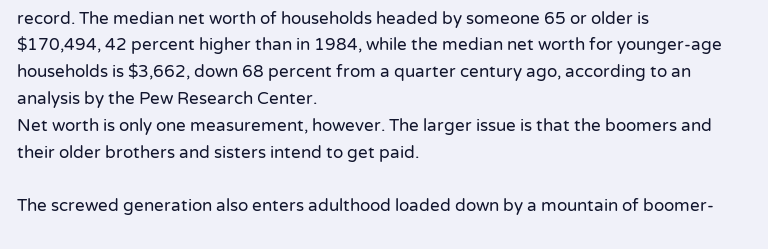record. The median net worth of households headed by someone 65 or older is $170,494, 42 percent higher than in 1984, while the median net worth for younger-age households is $3,662, down 68 percent from a quarter century ago, according to an analysis by the Pew Research Center.
Net worth is only one measurement, however. The larger issue is that the boomers and their older brothers and sisters intend to get paid.

The screwed generation also enters adulthood loaded down by a mountain of boomer-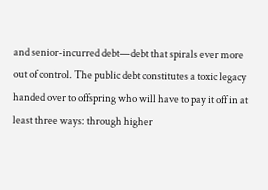and senior-incurred debt—debt that spirals ever more out of control. The public debt constitutes a toxic legacy handed over to offspring who will have to pay it off in at least three ways: through higher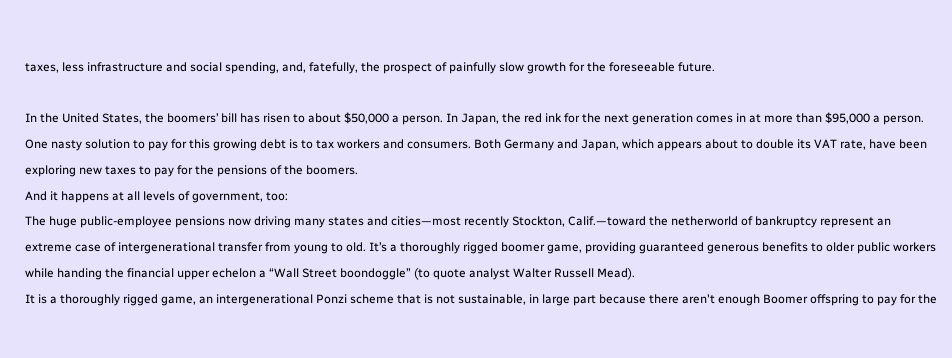taxes, less infrastructure and social spending, and, fatefully, the prospect of painfully slow growth for the foreseeable future.

In the United States, the boomers’ bill has risen to about $50,000 a person. In Japan, the red ink for the next generation comes in at more than $95,000 a person. One nasty solution to pay for this growing debt is to tax workers and consumers. Both Germany and Japan, which appears about to double its VAT rate, have been exploring new taxes to pay for the pensions of the boomers.
And it happens at all levels of government, too:
The huge public-employee pensions now driving many states and cities—most recently Stockton, Calif.—toward the netherworld of bankruptcy represent an extreme case of intergenerational transfer from young to old. It’s a thoroughly rigged boomer game, providing guaranteed generous benefits to older public workers while handing the financial upper echelon a “Wall Street boondoggle” (to quote analyst Walter Russell Mead).
It is a thoroughly rigged game, an intergenerational Ponzi scheme that is not sustainable, in large part because there aren't enough Boomer offspring to pay for the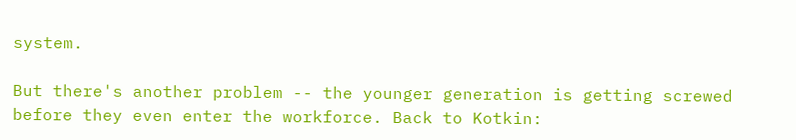system.

But there's another problem -- the younger generation is getting screwed before they even enter the workforce. Back to Kotkin: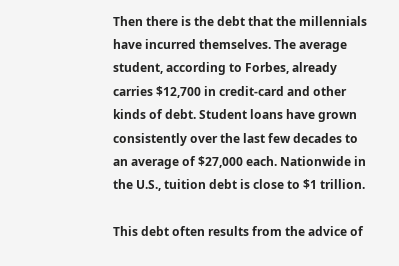Then there is the debt that the millennials have incurred themselves. The average student, according to Forbes, already carries $12,700 in credit-card and other kinds of debt. Student loans have grown consistently over the last few decades to an average of $27,000 each. Nationwide in the U.S., tuition debt is close to $1 trillion.

This debt often results from the advice of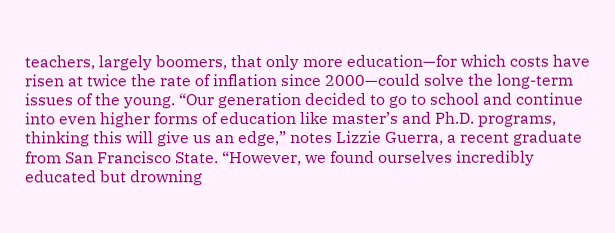teachers, largely boomers, that only more education—for which costs have risen at twice the rate of inflation since 2000—could solve the long-term issues of the young. “Our generation decided to go to school and continue into even higher forms of education like master’s and Ph.D. programs, thinking this will give us an edge,” notes Lizzie Guerra, a recent graduate from San Francisco State. “However, we found ourselves incredibly educated but drowning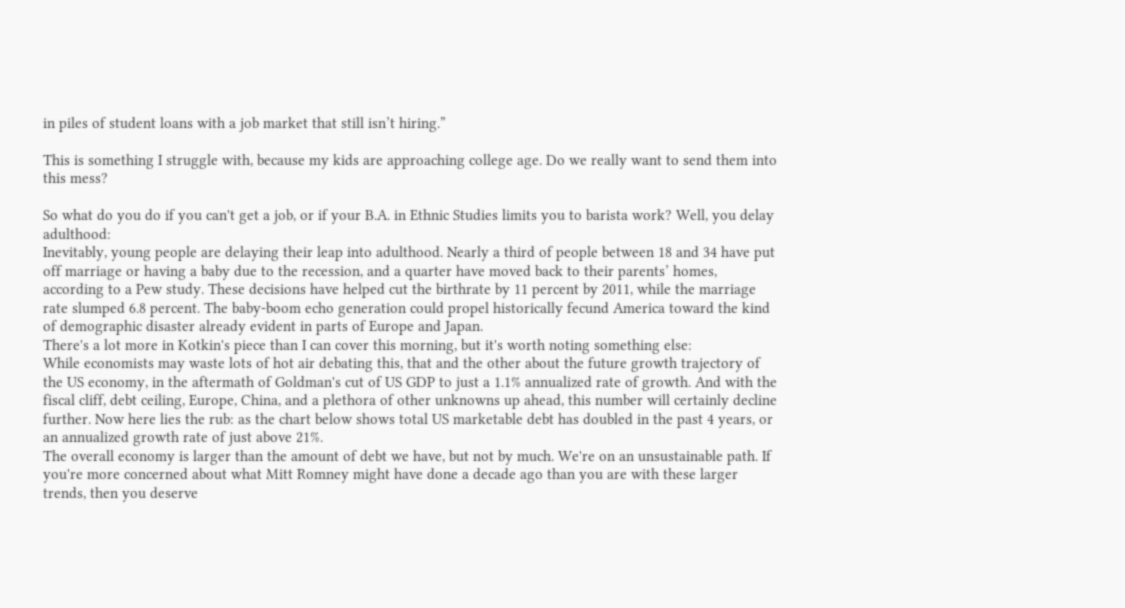in piles of student loans with a job market that still isn’t hiring.”

This is something I struggle with, because my kids are approaching college age. Do we really want to send them into this mess?

So what do you do if you can't get a job, or if your B.A. in Ethnic Studies limits you to barista work? Well, you delay adulthood:
Inevitably, young people are delaying their leap into adulthood. Nearly a third of people between 18 and 34 have put off marriage or having a baby due to the recession, and a quarter have moved back to their parents’ homes, according to a Pew study. These decisions have helped cut the birthrate by 11 percent by 2011, while the marriage rate slumped 6.8 percent. The baby-boom echo generation could propel historically fecund America toward the kind of demographic disaster already evident in parts of Europe and Japan.
There's a lot more in Kotkin's piece than I can cover this morning, but it's worth noting something else:
While economists may waste lots of hot air debating this, that and the other about the future growth trajectory of the US economy, in the aftermath of Goldman's cut of US GDP to just a 1.1% annualized rate of growth. And with the fiscal cliff, debt ceiling, Europe, China, and a plethora of other unknowns up ahead, this number will certainly decline further. Now here lies the rub: as the chart below shows total US marketable debt has doubled in the past 4 years, or an annualized growth rate of just above 21%.
The overall economy is larger than the amount of debt we have, but not by much. We're on an unsustainable path. If you're more concerned about what Mitt Romney might have done a decade ago than you are with these larger trends, then you deserve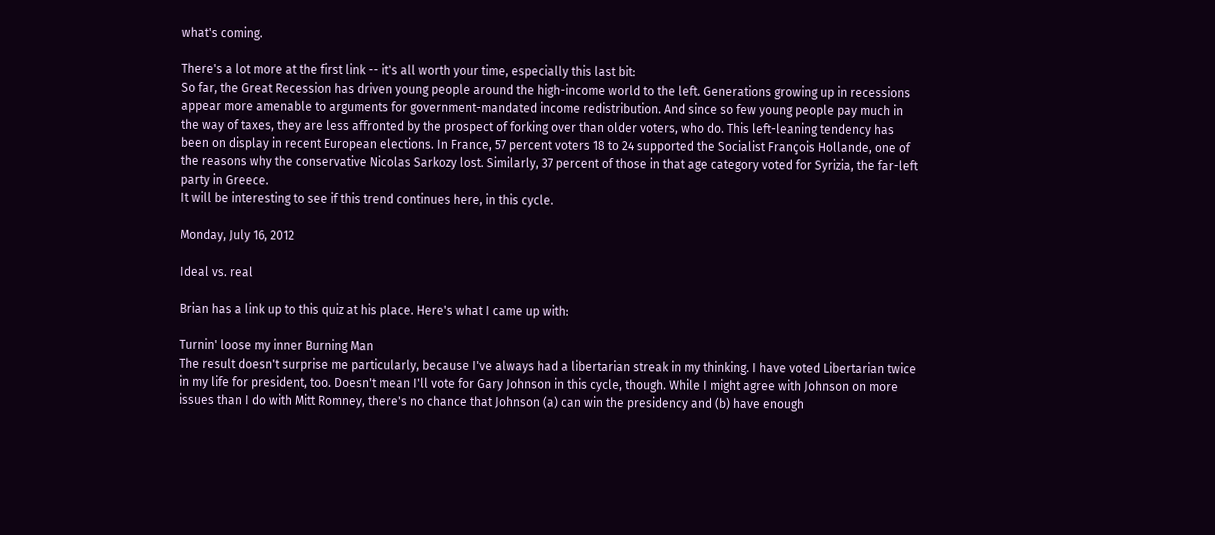what's coming.

There's a lot more at the first link -- it's all worth your time, especially this last bit:
So far, the Great Recession has driven young people around the high-income world to the left. Generations growing up in recessions appear more amenable to arguments for government-mandated income redistribution. And since so few young people pay much in the way of taxes, they are less affronted by the prospect of forking over than older voters, who do. This left-leaning tendency has been on display in recent European elections. In France, 57 percent voters 18 to 24 supported the Socialist François Hollande, one of the reasons why the conservative Nicolas Sarkozy lost. Similarly, 37 percent of those in that age category voted for Syrizia, the far-left party in Greece.
It will be interesting to see if this trend continues here, in this cycle.

Monday, July 16, 2012

Ideal vs. real

Brian has a link up to this quiz at his place. Here's what I came up with:

Turnin' loose my inner Burning Man
The result doesn't surprise me particularly, because I've always had a libertarian streak in my thinking. I have voted Libertarian twice in my life for president, too. Doesn't mean I'll vote for Gary Johnson in this cycle, though. While I might agree with Johnson on more issues than I do with Mitt Romney, there's no chance that Johnson (a) can win the presidency and (b) have enough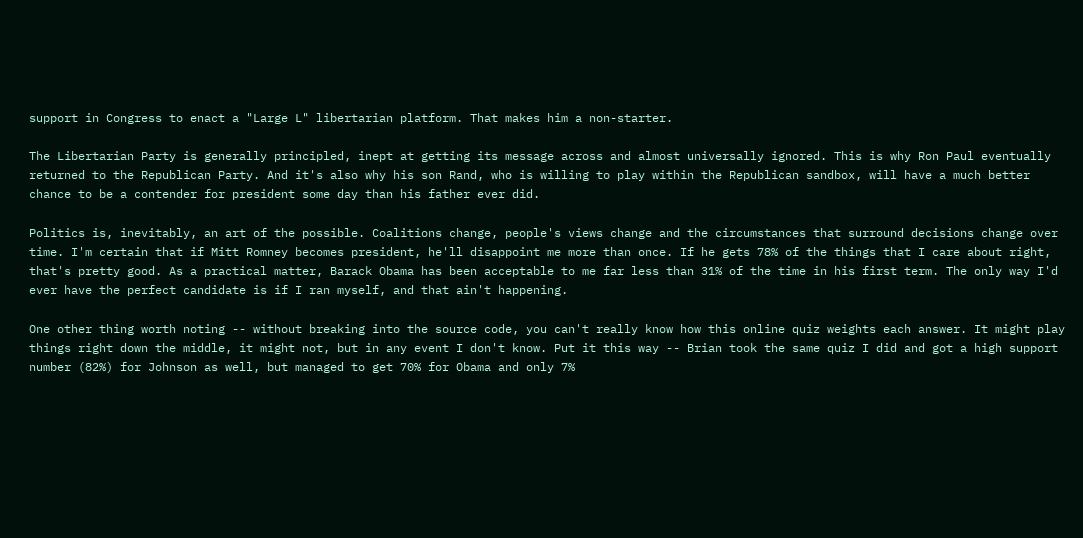support in Congress to enact a "Large L" libertarian platform. That makes him a non-starter.

The Libertarian Party is generally principled, inept at getting its message across and almost universally ignored. This is why Ron Paul eventually returned to the Republican Party. And it's also why his son Rand, who is willing to play within the Republican sandbox, will have a much better chance to be a contender for president some day than his father ever did.

Politics is, inevitably, an art of the possible. Coalitions change, people's views change and the circumstances that surround decisions change over time. I'm certain that if Mitt Romney becomes president, he'll disappoint me more than once. If he gets 78% of the things that I care about right, that's pretty good. As a practical matter, Barack Obama has been acceptable to me far less than 31% of the time in his first term. The only way I'd ever have the perfect candidate is if I ran myself, and that ain't happening.

One other thing worth noting -- without breaking into the source code, you can't really know how this online quiz weights each answer. It might play things right down the middle, it might not, but in any event I don't know. Put it this way -- Brian took the same quiz I did and got a high support number (82%) for Johnson as well, but managed to get 70% for Obama and only 7%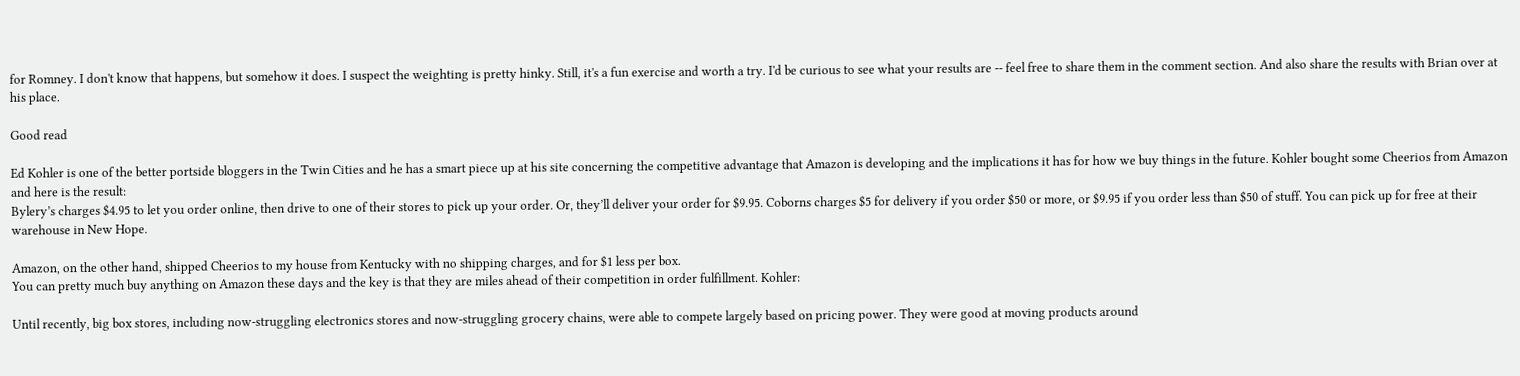for Romney. I don't know that happens, but somehow it does. I suspect the weighting is pretty hinky. Still, it's a fun exercise and worth a try. I'd be curious to see what your results are -- feel free to share them in the comment section. And also share the results with Brian over at his place.

Good read

Ed Kohler is one of the better portside bloggers in the Twin Cities and he has a smart piece up at his site concerning the competitive advantage that Amazon is developing and the implications it has for how we buy things in the future. Kohler bought some Cheerios from Amazon and here is the result:
Bylery’s charges $4.95 to let you order online, then drive to one of their stores to pick up your order. Or, they’ll deliver your order for $9.95. Coborns charges $5 for delivery if you order $50 or more, or $9.95 if you order less than $50 of stuff. You can pick up for free at their warehouse in New Hope.

Amazon, on the other hand, shipped Cheerios to my house from Kentucky with no shipping charges, and for $1 less per box.
You can pretty much buy anything on Amazon these days and the key is that they are miles ahead of their competition in order fulfillment. Kohler:

Until recently, big box stores, including now-struggling electronics stores and now-struggling grocery chains, were able to compete largely based on pricing power. They were good at moving products around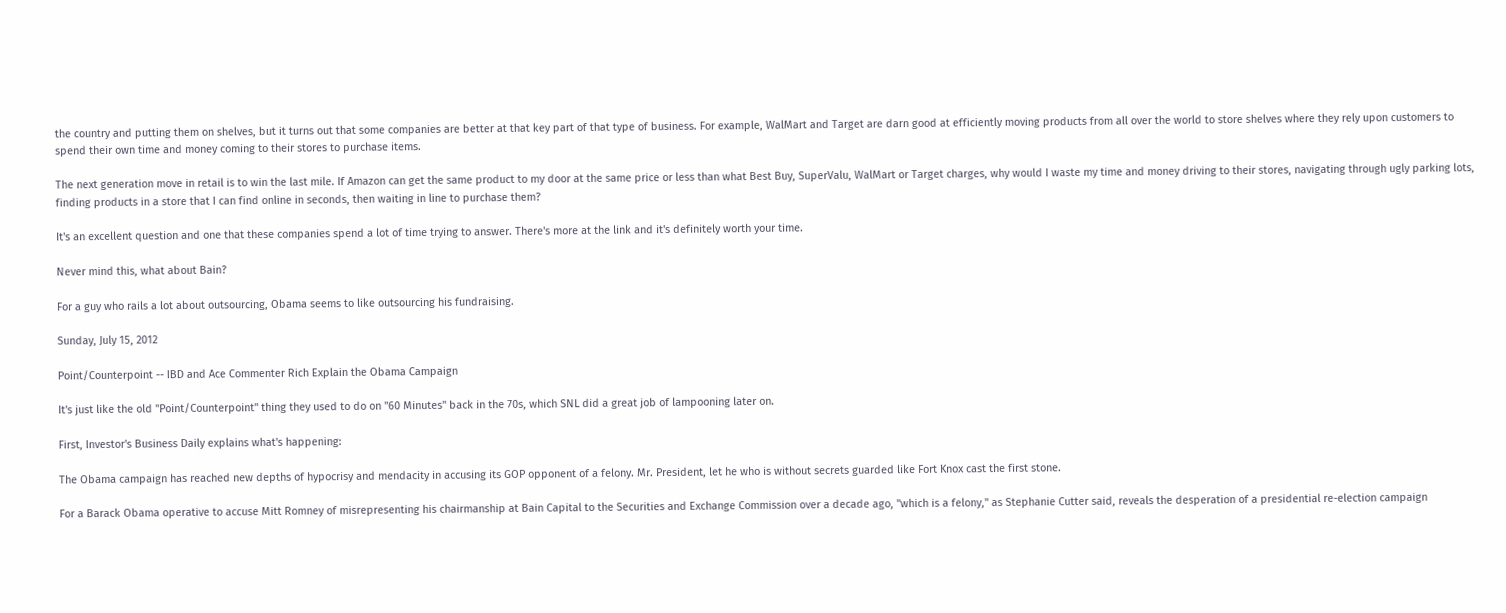the country and putting them on shelves, but it turns out that some companies are better at that key part of that type of business. For example, WalMart and Target are darn good at efficiently moving products from all over the world to store shelves where they rely upon customers to spend their own time and money coming to their stores to purchase items.

The next generation move in retail is to win the last mile. If Amazon can get the same product to my door at the same price or less than what Best Buy, SuperValu, WalMart or Target charges, why would I waste my time and money driving to their stores, navigating through ugly parking lots, finding products in a store that I can find online in seconds, then waiting in line to purchase them?

It's an excellent question and one that these companies spend a lot of time trying to answer. There's more at the link and it's definitely worth your time.

Never mind this, what about Bain?

For a guy who rails a lot about outsourcing, Obama seems to like outsourcing his fundraising.

Sunday, July 15, 2012

Point/Counterpoint -- IBD and Ace Commenter Rich Explain the Obama Campaign

It's just like the old "Point/Counterpoint" thing they used to do on "60 Minutes" back in the 70s, which SNL did a great job of lampooning later on.

First, Investor's Business Daily explains what's happening:

The Obama campaign has reached new depths of hypocrisy and mendacity in accusing its GOP opponent of a felony. Mr. President, let he who is without secrets guarded like Fort Knox cast the first stone.

For a Barack Obama operative to accuse Mitt Romney of misrepresenting his chairmanship at Bain Capital to the Securities and Exchange Commission over a decade ago, "which is a felony," as Stephanie Cutter said, reveals the desperation of a presidential re-election campaign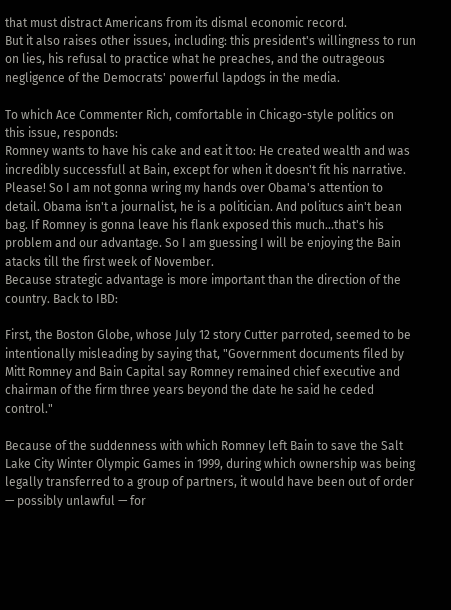that must distract Americans from its dismal economic record.
But it also raises other issues, including: this president's willingness to run on lies, his refusal to practice what he preaches, and the outrageous negligence of the Democrats' powerful lapdogs in the media.

To which Ace Commenter Rich, comfortable in Chicago-style politics on this issue, responds:
Romney wants to have his cake and eat it too: He created wealth and was incredibly successfull at Bain, except for when it doesn't fit his narrative. Please! So I am not gonna wring my hands over Obama's attention to detail. Obama isn't a journalist, he is a politician. And politucs ain't bean bag. If Romney is gonna leave his flank exposed this much...that's his problem and our advantage. So I am guessing I will be enjoying the Bain atacks till the first week of November.
Because strategic advantage is more important than the direction of the country. Back to IBD:

First, the Boston Globe, whose July 12 story Cutter parroted, seemed to be intentionally misleading by saying that, "Government documents filed by Mitt Romney and Bain Capital say Romney remained chief executive and chairman of the firm three years beyond the date he said he ceded control."

Because of the suddenness with which Romney left Bain to save the Salt Lake City Winter Olympic Games in 1999, during which ownership was being legally transferred to a group of partners, it would have been out of order — possibly unlawful — for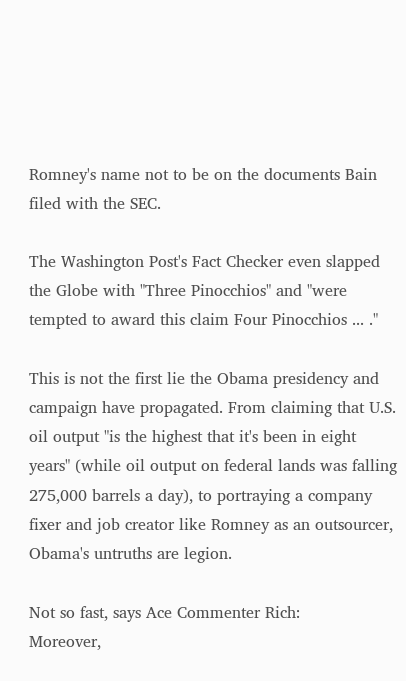Romney's name not to be on the documents Bain filed with the SEC.

The Washington Post's Fact Checker even slapped the Globe with "Three Pinocchios" and "were tempted to award this claim Four Pinocchios ... ."

This is not the first lie the Obama presidency and campaign have propagated. From claiming that U.S. oil output "is the highest that it's been in eight years" (while oil output on federal lands was falling 275,000 barrels a day), to portraying a company fixer and job creator like Romney as an outsourcer, Obama's untruths are legion.

Not so fast, says Ace Commenter Rich:
Moreover,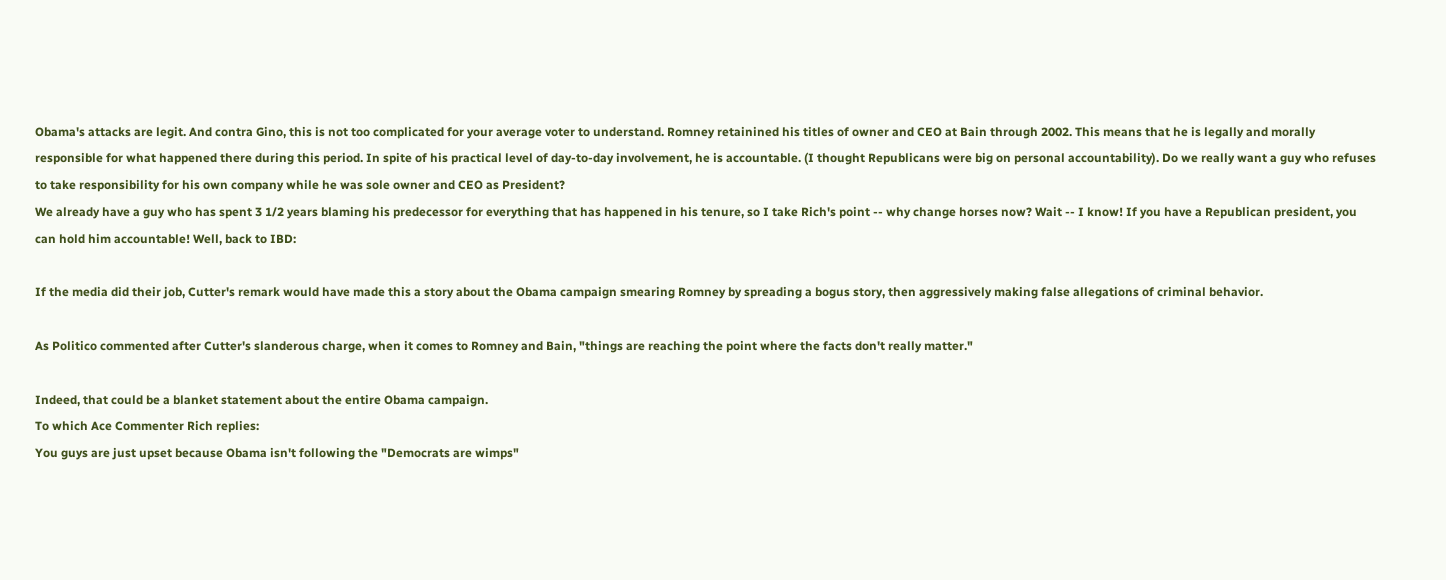Obama's attacks are legit. And contra Gino, this is not too complicated for your average voter to understand. Romney retainined his titles of owner and CEO at Bain through 2002. This means that he is legally and morally responsible for what happened there during this period. In spite of his practical level of day-to-day involvement, he is accountable. (I thought Republicans were big on personal accountability). Do we really want a guy who refuses to take responsibility for his own company while he was sole owner and CEO as President?
We already have a guy who has spent 3 1/2 years blaming his predecessor for everything that has happened in his tenure, so I take Rich's point -- why change horses now? Wait -- I know! If you have a Republican president, you can hold him accountable! Well, back to IBD:

If the media did their job, Cutter's remark would have made this a story about the Obama campaign smearing Romney by spreading a bogus story, then aggressively making false allegations of criminal behavior.

As Politico commented after Cutter's slanderous charge, when it comes to Romney and Bain, "things are reaching the point where the facts don't really matter."

Indeed, that could be a blanket statement about the entire Obama campaign.
To which Ace Commenter Rich replies:
You guys are just upset because Obama isn't following the "Democrats are wimps"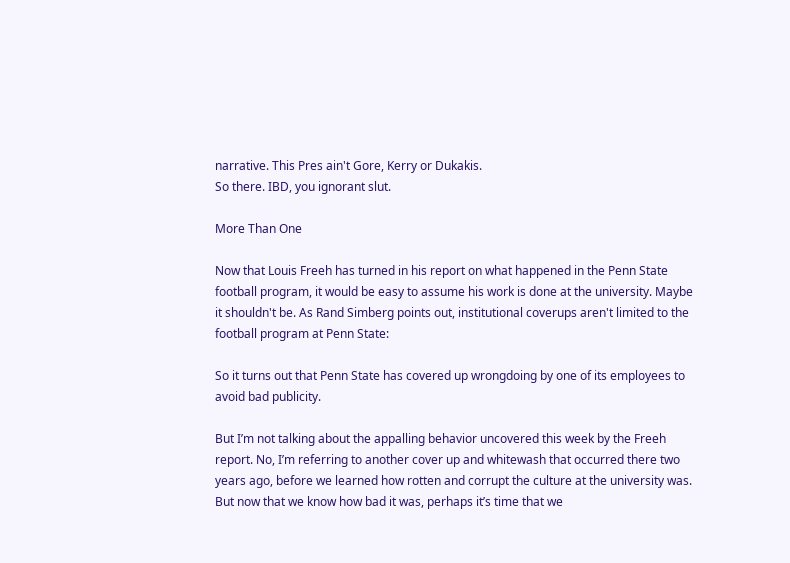narrative. This Pres ain't Gore, Kerry or Dukakis.
So there. IBD, you ignorant slut.

More Than One

Now that Louis Freeh has turned in his report on what happened in the Penn State football program, it would be easy to assume his work is done at the university. Maybe it shouldn't be. As Rand Simberg points out, institutional coverups aren't limited to the football program at Penn State:

So it turns out that Penn State has covered up wrongdoing by one of its employees to avoid bad publicity.

But I’m not talking about the appalling behavior uncovered this week by the Freeh report. No, I’m referring to another cover up and whitewash that occurred there two years ago, before we learned how rotten and corrupt the culture at the university was. But now that we know how bad it was, perhaps it’s time that we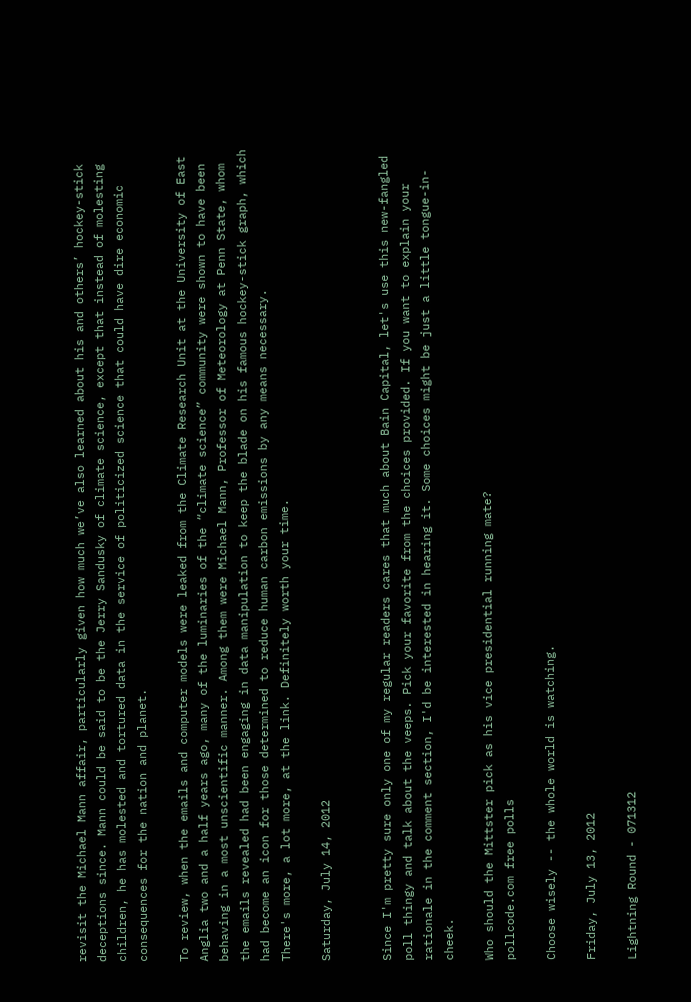revisit the Michael Mann affair, particularly given how much we’ve also learned about his and others’ hockey-stick deceptions since. Mann could be said to be the Jerry Sandusky of climate science, except that instead of molesting children, he has molested and tortured data in the service of politicized science that could have dire economic consequences for the nation and planet.

To review, when the emails and computer models were leaked from the Climate Research Unit at the University of East Anglia two and a half years ago, many of the luminaries of the “climate science” community were shown to have been behaving in a most unscientific manner. Among them were Michael Mann, Professor of Meteorology at Penn State, whom the emails revealed had been engaging in data manipulation to keep the blade on his famous hockey-stick graph, which had become an icon for those determined to reduce human carbon emissions by any means necessary.
There's more, a lot more, at the link. Definitely worth your time.

Saturday, July 14, 2012


Since I'm pretty sure only one of my regular readers cares that much about Bain Capital, let's use this new-fangled poll thingy and talk about the veeps. Pick your favorite from the choices provided. If you want to explain your rationale in the comment section, I'd be interested in hearing it. Some choices might be just a little tongue-in-cheek.

Who should the Mittster pick as his vice presidential running mate?
pollcode.com free polls

Choose wisely -- the whole world is watching.

Friday, July 13, 2012

Lightning Round - 071312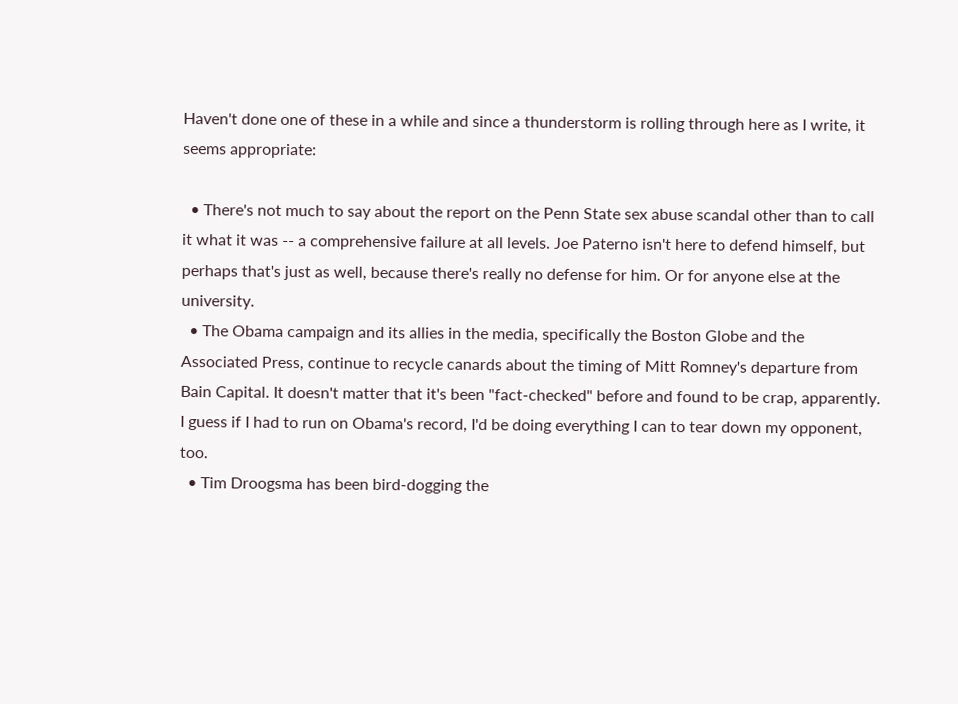Haven't done one of these in a while and since a thunderstorm is rolling through here as I write, it seems appropriate:

  • There's not much to say about the report on the Penn State sex abuse scandal other than to call it what it was -- a comprehensive failure at all levels. Joe Paterno isn't here to defend himself, but perhaps that's just as well, because there's really no defense for him. Or for anyone else at the university.
  • The Obama campaign and its allies in the media, specifically the Boston Globe and the Associated Press, continue to recycle canards about the timing of Mitt Romney's departure from Bain Capital. It doesn't matter that it's been "fact-checked" before and found to be crap, apparently. I guess if I had to run on Obama's record, I'd be doing everything I can to tear down my opponent, too.
  • Tim Droogsma has been bird-dogging the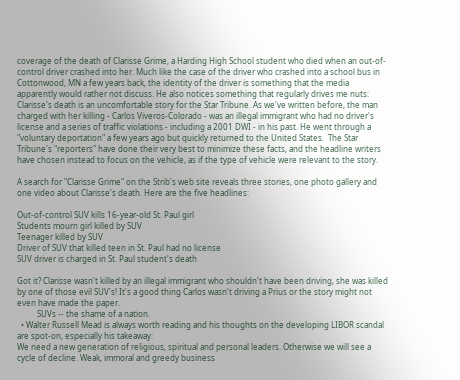coverage of the death of Clarisse Grime, a Harding High School student who died when an out-of-control driver crashed into her. Much like the case of the driver who crashed into a school bus in Cottonwood, MN a few years back, the identity of the driver is something that the media apparently would rather not discuss. He also notices something that regularly drives me nuts:
Clarisse's death is an uncomfortable story for the Star Tribune. As we've written before, the man charged with her killing - Carlos Viveros-Colorado - was an illegal immigrant who had no driver's license and a series of traffic violations - including a 2001 DWI - in his past. He went through a "voluntary deportation" a few years ago but quickly returned to the United States.  The Star Tribune's "reporters" have done their very best to minimize these facts, and the headline writers have chosen instead to focus on the vehicle, as if the type of vehicle were relevant to the story.

A search for "Clarisse Grime" on the Strib's web site reveals three stories, one photo gallery and one video about Clarisse's death. Here are the five headlines:

Out-of-control SUV kills 16-year-old St. Paul girl
Students mourn girl killed by SUV
Teenager killed by SUV
Driver of SUV that killed teen in St. Paul had no license
SUV driver is charged in St. Paul student's death

Got it? Clarisse wasn't killed by an illegal immigrant who shouldn't have been driving, she was killed by one of those evil SUV's! It's a good thing Carlos wasn't driving a Prius or the story might not even have made the paper.
          SUVs -- the shame of a nation.
  • Walter Russell Mead is always worth reading and his thoughts on the developing LIBOR scandal are spot-on, especially his takeaway:
We need a new generation of religious, spiritual and personal leaders. Otherwise we will see a cycle of decline. Weak, immoral and greedy business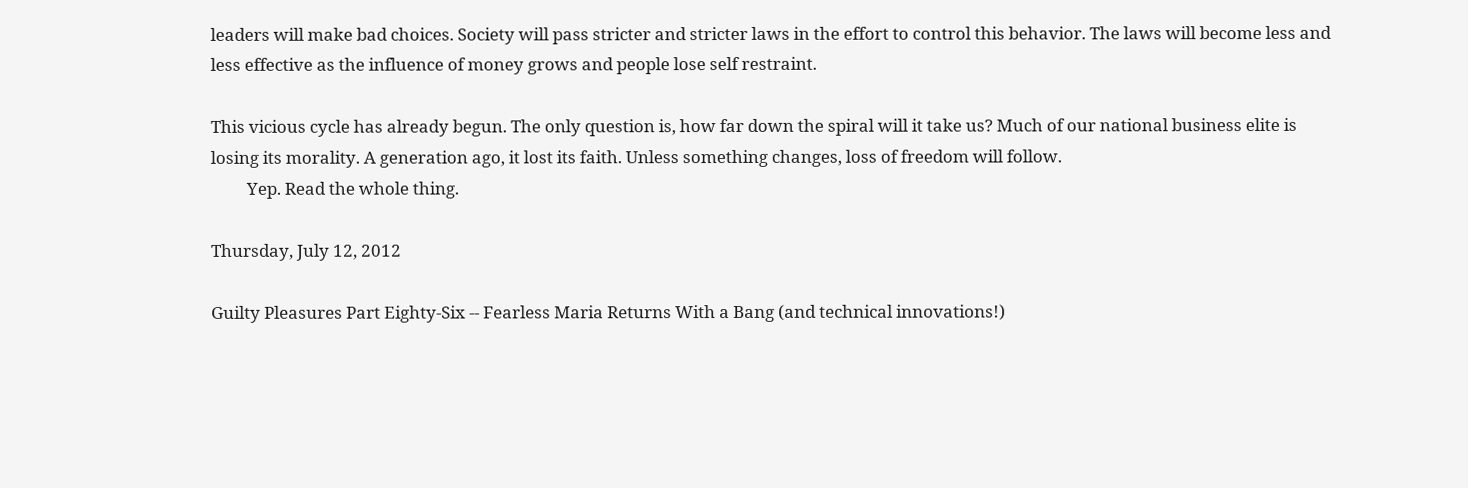leaders will make bad choices. Society will pass stricter and stricter laws in the effort to control this behavior. The laws will become less and less effective as the influence of money grows and people lose self restraint.

This vicious cycle has already begun. The only question is, how far down the spiral will it take us? Much of our national business elite is losing its morality. A generation ago, it lost its faith. Unless something changes, loss of freedom will follow.
         Yep. Read the whole thing.

Thursday, July 12, 2012

Guilty Pleasures Part Eighty-Six -- Fearless Maria Returns With a Bang (and technical innovations!)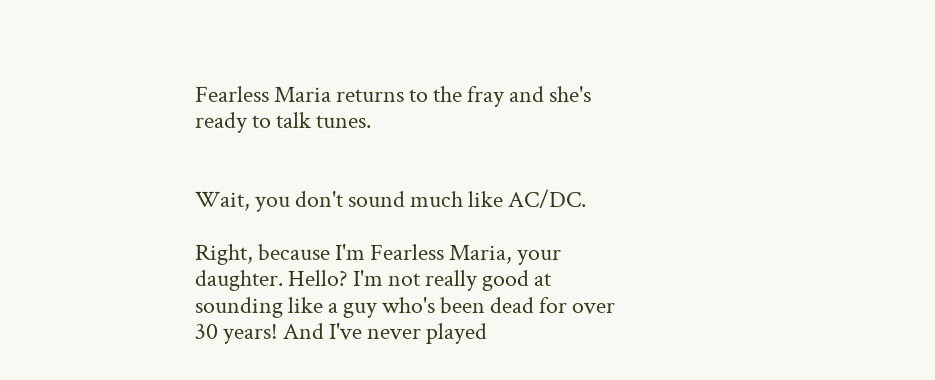Fearless Maria returns to the fray and she's ready to talk tunes.


Wait, you don't sound much like AC/DC.

Right, because I'm Fearless Maria, your daughter. Hello? I'm not really good at sounding like a guy who's been dead for over 30 years! And I've never played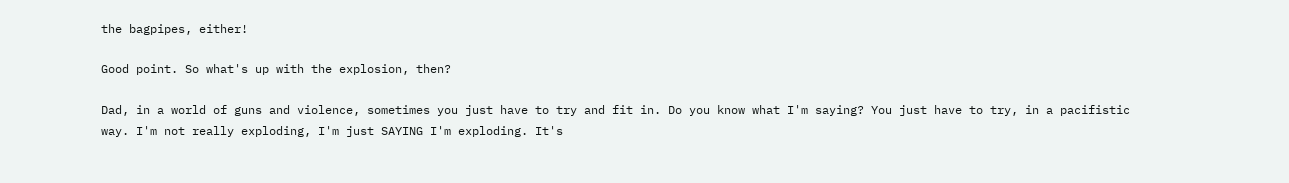the bagpipes, either!

Good point. So what's up with the explosion, then?

Dad, in a world of guns and violence, sometimes you just have to try and fit in. Do you know what I'm saying? You just have to try, in a pacifistic way. I'm not really exploding, I'm just SAYING I'm exploding. It's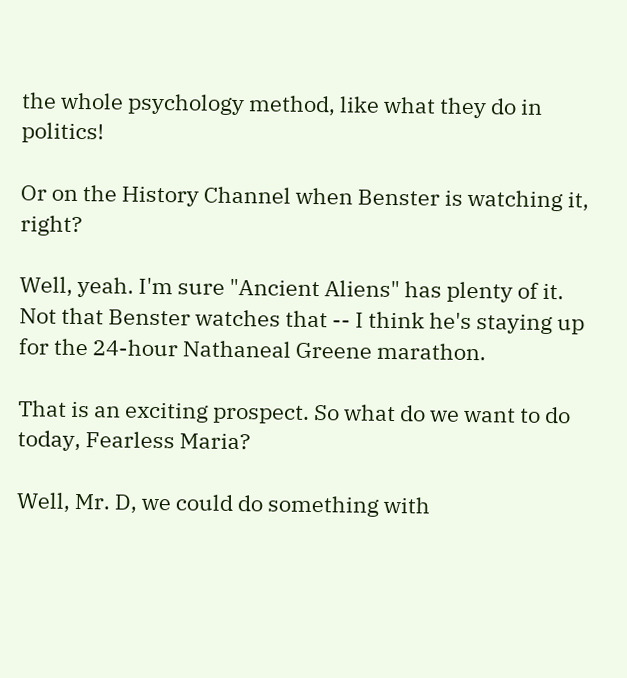the whole psychology method, like what they do in politics!

Or on the History Channel when Benster is watching it, right?

Well, yeah. I'm sure "Ancient Aliens" has plenty of it. Not that Benster watches that -- I think he's staying up for the 24-hour Nathaneal Greene marathon.

That is an exciting prospect. So what do we want to do today, Fearless Maria?

Well, Mr. D, we could do something with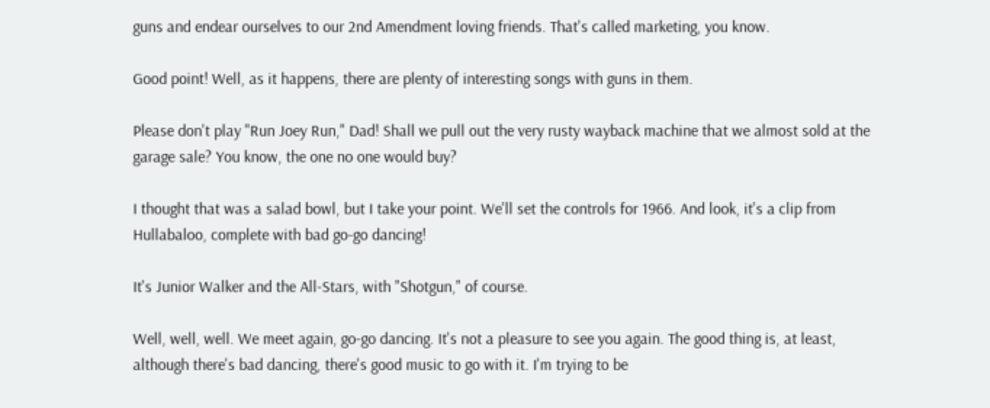guns and endear ourselves to our 2nd Amendment loving friends. That's called marketing, you know.

Good point! Well, as it happens, there are plenty of interesting songs with guns in them.

Please don't play "Run Joey Run," Dad! Shall we pull out the very rusty wayback machine that we almost sold at the garage sale? You know, the one no one would buy?

I thought that was a salad bowl, but I take your point. We'll set the controls for 1966. And look, it's a clip from Hullabaloo, complete with bad go-go dancing!

It's Junior Walker and the All-Stars, with "Shotgun," of course.

Well, well, well. We meet again, go-go dancing. It's not a pleasure to see you again. The good thing is, at least, although there's bad dancing, there's good music to go with it. I'm trying to be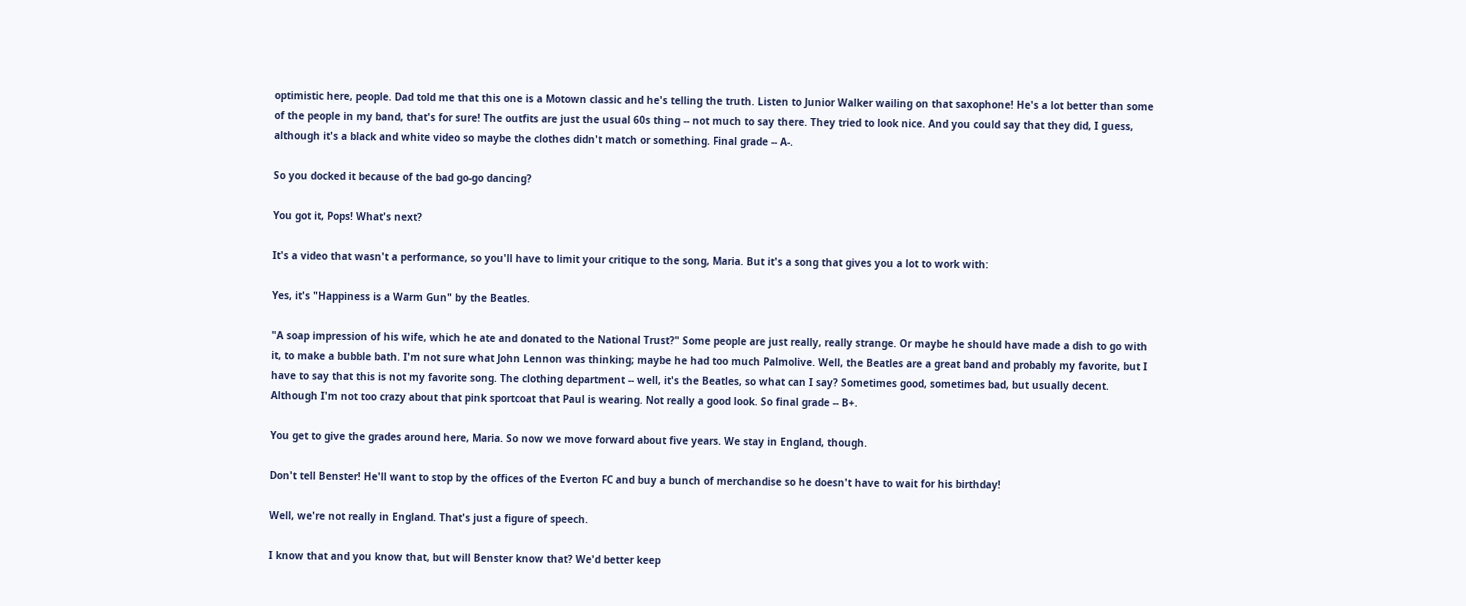optimistic here, people. Dad told me that this one is a Motown classic and he's telling the truth. Listen to Junior Walker wailing on that saxophone! He's a lot better than some of the people in my band, that's for sure! The outfits are just the usual 60s thing -- not much to say there. They tried to look nice. And you could say that they did, I guess, although it's a black and white video so maybe the clothes didn't match or something. Final grade -- A-.

So you docked it because of the bad go-go dancing?

You got it, Pops! What's next?

It's a video that wasn't a performance, so you'll have to limit your critique to the song, Maria. But it's a song that gives you a lot to work with:

Yes, it's "Happiness is a Warm Gun" by the Beatles.

"A soap impression of his wife, which he ate and donated to the National Trust?" Some people are just really, really strange. Or maybe he should have made a dish to go with it, to make a bubble bath. I'm not sure what John Lennon was thinking; maybe he had too much Palmolive. Well, the Beatles are a great band and probably my favorite, but I have to say that this is not my favorite song. The clothing department -- well, it's the Beatles, so what can I say? Sometimes good, sometimes bad, but usually decent. Although I'm not too crazy about that pink sportcoat that Paul is wearing. Not really a good look. So final grade -- B+.

You get to give the grades around here, Maria. So now we move forward about five years. We stay in England, though.

Don't tell Benster! He'll want to stop by the offices of the Everton FC and buy a bunch of merchandise so he doesn't have to wait for his birthday!

Well, we're not really in England. That's just a figure of speech.

I know that and you know that, but will Benster know that? We'd better keep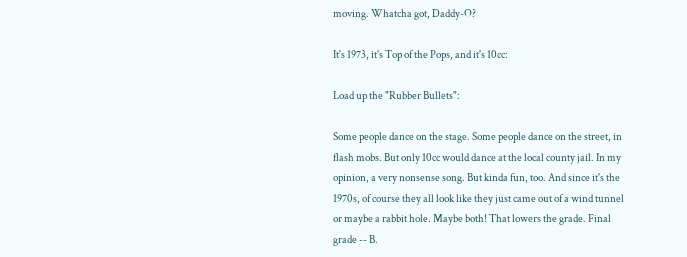moving. Whatcha got, Daddy-O?

It's 1973, it's Top of the Pops, and it's 10cc:

Load up the "Rubber Bullets":

Some people dance on the stage. Some people dance on the street, in flash mobs. But only 10cc would dance at the local county jail. In my opinion, a very nonsense song. But kinda fun, too. And since it's the 1970s, of course they all look like they just came out of a wind tunnel or maybe a rabbit hole. Maybe both! That lowers the grade. Final grade -- B.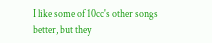I like some of 10cc's other songs better, but they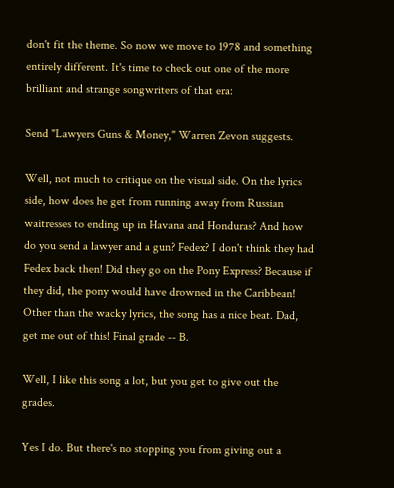don't fit the theme. So now we move to 1978 and something entirely different. It's time to check out one of the more brilliant and strange songwriters of that era:

Send "Lawyers Guns & Money," Warren Zevon suggests.

Well, not much to critique on the visual side. On the lyrics side, how does he get from running away from Russian waitresses to ending up in Havana and Honduras? And how do you send a lawyer and a gun? Fedex? I don't think they had Fedex back then! Did they go on the Pony Express? Because if they did, the pony would have drowned in the Caribbean! Other than the wacky lyrics, the song has a nice beat. Dad, get me out of this! Final grade -- B.

Well, I like this song a lot, but you get to give out the grades.

Yes I do. But there's no stopping you from giving out a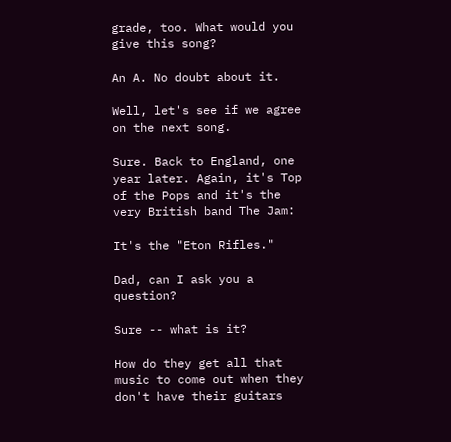grade, too. What would you give this song?

An A. No doubt about it.

Well, let's see if we agree on the next song.

Sure. Back to England, one year later. Again, it's Top of the Pops and it's the very British band The Jam:

It's the "Eton Rifles."

Dad, can I ask you a question?

Sure -- what is it?

How do they get all that music to come out when they don't have their guitars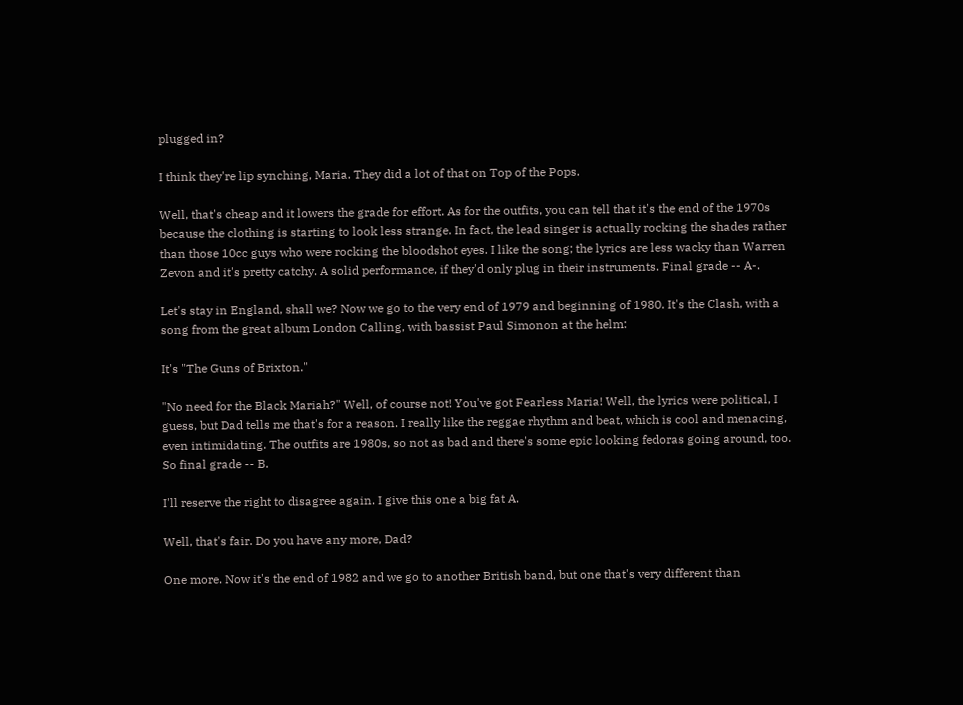plugged in?

I think they're lip synching, Maria. They did a lot of that on Top of the Pops.

Well, that's cheap and it lowers the grade for effort. As for the outfits, you can tell that it's the end of the 1970s because the clothing is starting to look less strange. In fact, the lead singer is actually rocking the shades rather than those 10cc guys who were rocking the bloodshot eyes. I like the song; the lyrics are less wacky than Warren Zevon and it's pretty catchy. A solid performance, if they'd only plug in their instruments. Final grade -- A-.

Let's stay in England, shall we? Now we go to the very end of 1979 and beginning of 1980. It's the Clash, with a song from the great album London Calling, with bassist Paul Simonon at the helm:

It's "The Guns of Brixton."

"No need for the Black Mariah?" Well, of course not! You've got Fearless Maria! Well, the lyrics were political, I guess, but Dad tells me that's for a reason. I really like the reggae rhythm and beat, which is cool and menacing, even intimidating. The outfits are 1980s, so not as bad and there's some epic looking fedoras going around, too. So final grade -- B.

I'll reserve the right to disagree again. I give this one a big fat A.

Well, that's fair. Do you have any more, Dad?

One more. Now it's the end of 1982 and we go to another British band, but one that's very different than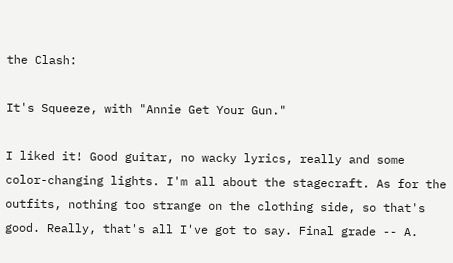the Clash:

It's Squeeze, with "Annie Get Your Gun."

I liked it! Good guitar, no wacky lyrics, really and some color-changing lights. I'm all about the stagecraft. As for the outfits, nothing too strange on the clothing side, so that's good. Really, that's all I've got to say. Final grade -- A.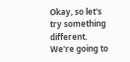Okay, so let's try something different. We're going to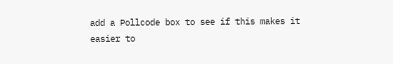add a Pollcode box to see if this makes it easier to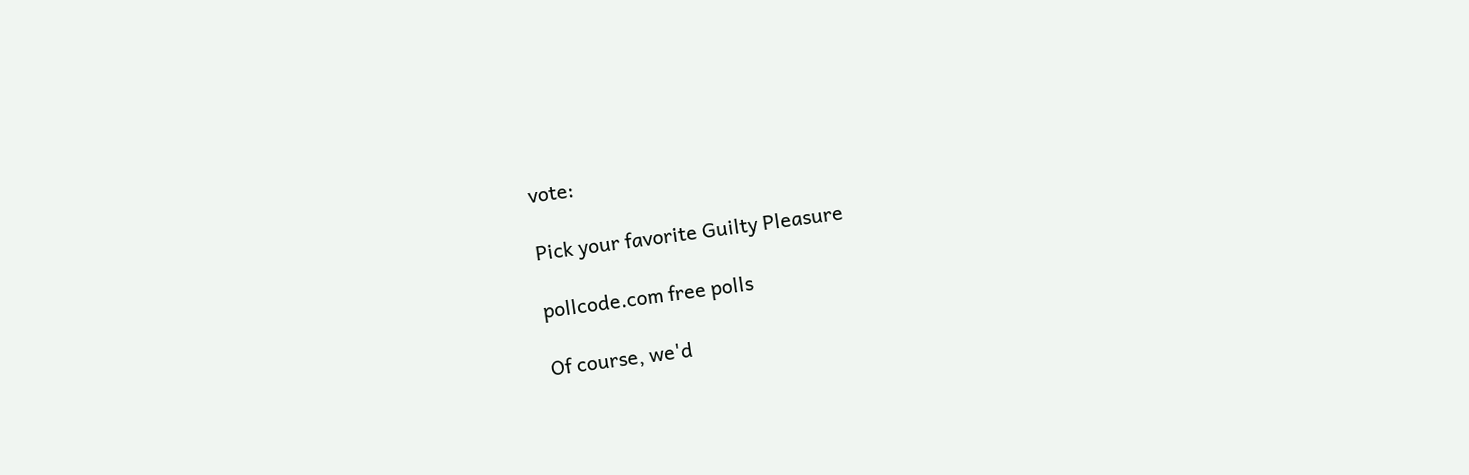vote:

Pick your favorite Guilty Pleasure

pollcode.com free polls

Of course, we'd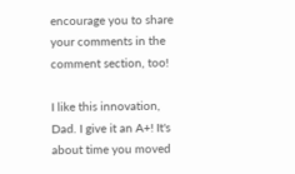encourage you to share your comments in the comment section, too!

I like this innovation, Dad. I give it an A+! It's about time you moved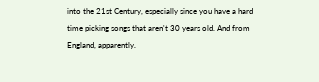into the 21st Century, especially since you have a hard time picking songs that aren't 30 years old. And from England, apparently.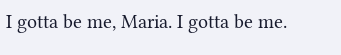I gotta be me, Maria. I gotta be me.